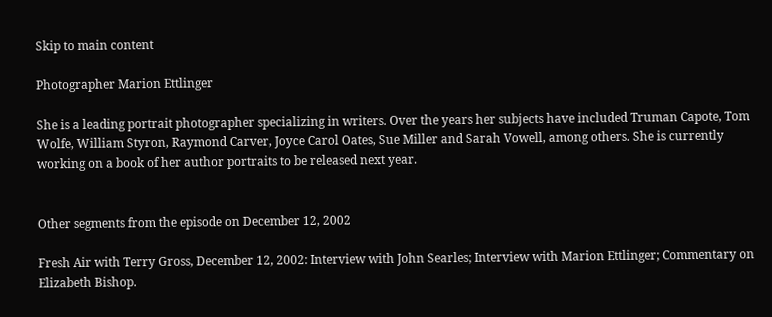Skip to main content

Photographer Marion Ettlinger

She is a leading portrait photographer specializing in writers. Over the years her subjects have included Truman Capote, Tom Wolfe, William Styron, Raymond Carver, Joyce Carol Oates, Sue Miller and Sarah Vowell, among others. She is currently working on a book of her author portraits to be released next year.


Other segments from the episode on December 12, 2002

Fresh Air with Terry Gross, December 12, 2002: Interview with John Searles; Interview with Marion Ettlinger; Commentary on Elizabeth Bishop.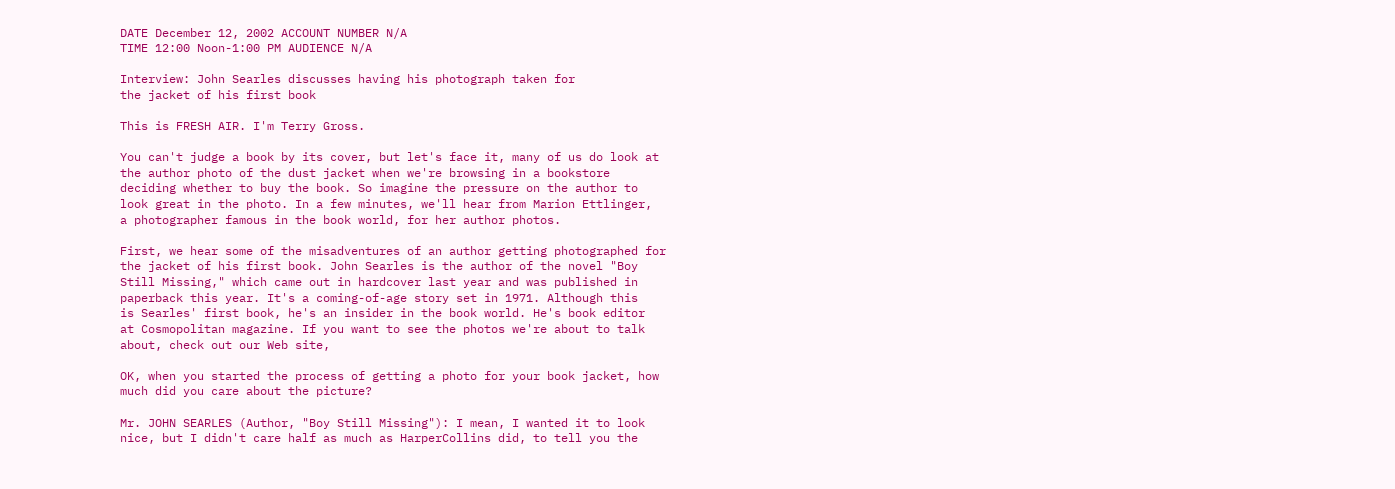DATE December 12, 2002 ACCOUNT NUMBER N/A
TIME 12:00 Noon-1:00 PM AUDIENCE N/A

Interview: John Searles discusses having his photograph taken for
the jacket of his first book

This is FRESH AIR. I'm Terry Gross.

You can't judge a book by its cover, but let's face it, many of us do look at
the author photo of the dust jacket when we're browsing in a bookstore
deciding whether to buy the book. So imagine the pressure on the author to
look great in the photo. In a few minutes, we'll hear from Marion Ettlinger,
a photographer famous in the book world, for her author photos.

First, we hear some of the misadventures of an author getting photographed for
the jacket of his first book. John Searles is the author of the novel "Boy
Still Missing," which came out in hardcover last year and was published in
paperback this year. It's a coming-of-age story set in 1971. Although this
is Searles' first book, he's an insider in the book world. He's book editor
at Cosmopolitan magazine. If you want to see the photos we're about to talk
about, check out our Web site,

OK, when you started the process of getting a photo for your book jacket, how
much did you care about the picture?

Mr. JOHN SEARLES (Author, "Boy Still Missing"): I mean, I wanted it to look
nice, but I didn't care half as much as HarperCollins did, to tell you the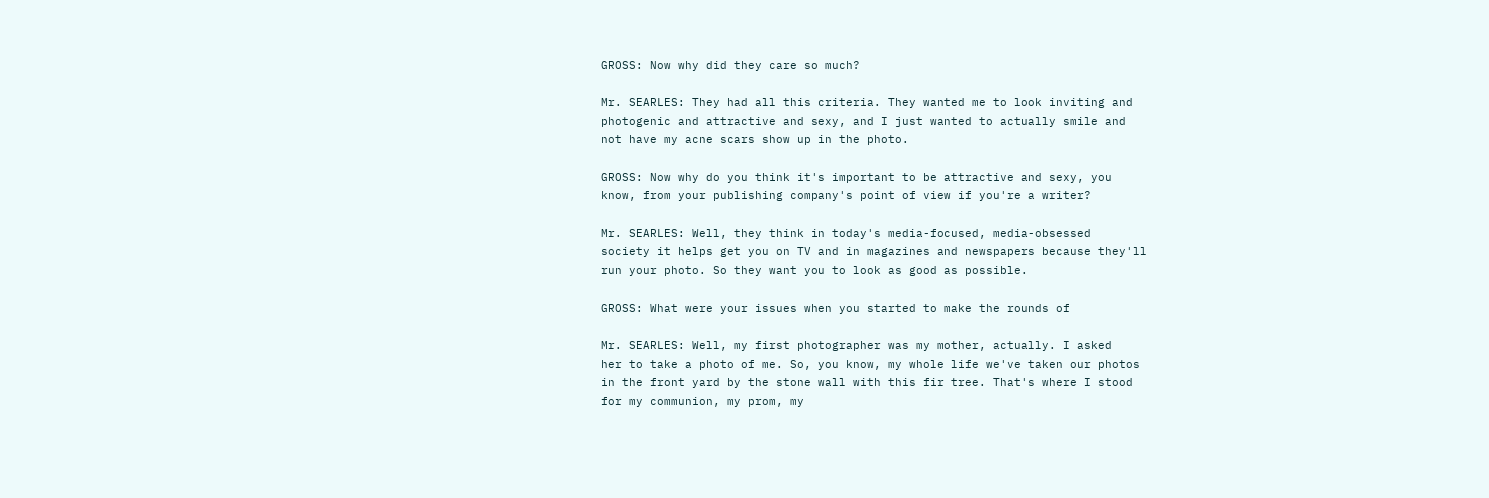GROSS: Now why did they care so much?

Mr. SEARLES: They had all this criteria. They wanted me to look inviting and
photogenic and attractive and sexy, and I just wanted to actually smile and
not have my acne scars show up in the photo.

GROSS: Now why do you think it's important to be attractive and sexy, you
know, from your publishing company's point of view if you're a writer?

Mr. SEARLES: Well, they think in today's media-focused, media-obsessed
society it helps get you on TV and in magazines and newspapers because they'll
run your photo. So they want you to look as good as possible.

GROSS: What were your issues when you started to make the rounds of

Mr. SEARLES: Well, my first photographer was my mother, actually. I asked
her to take a photo of me. So, you know, my whole life we've taken our photos
in the front yard by the stone wall with this fir tree. That's where I stood
for my communion, my prom, my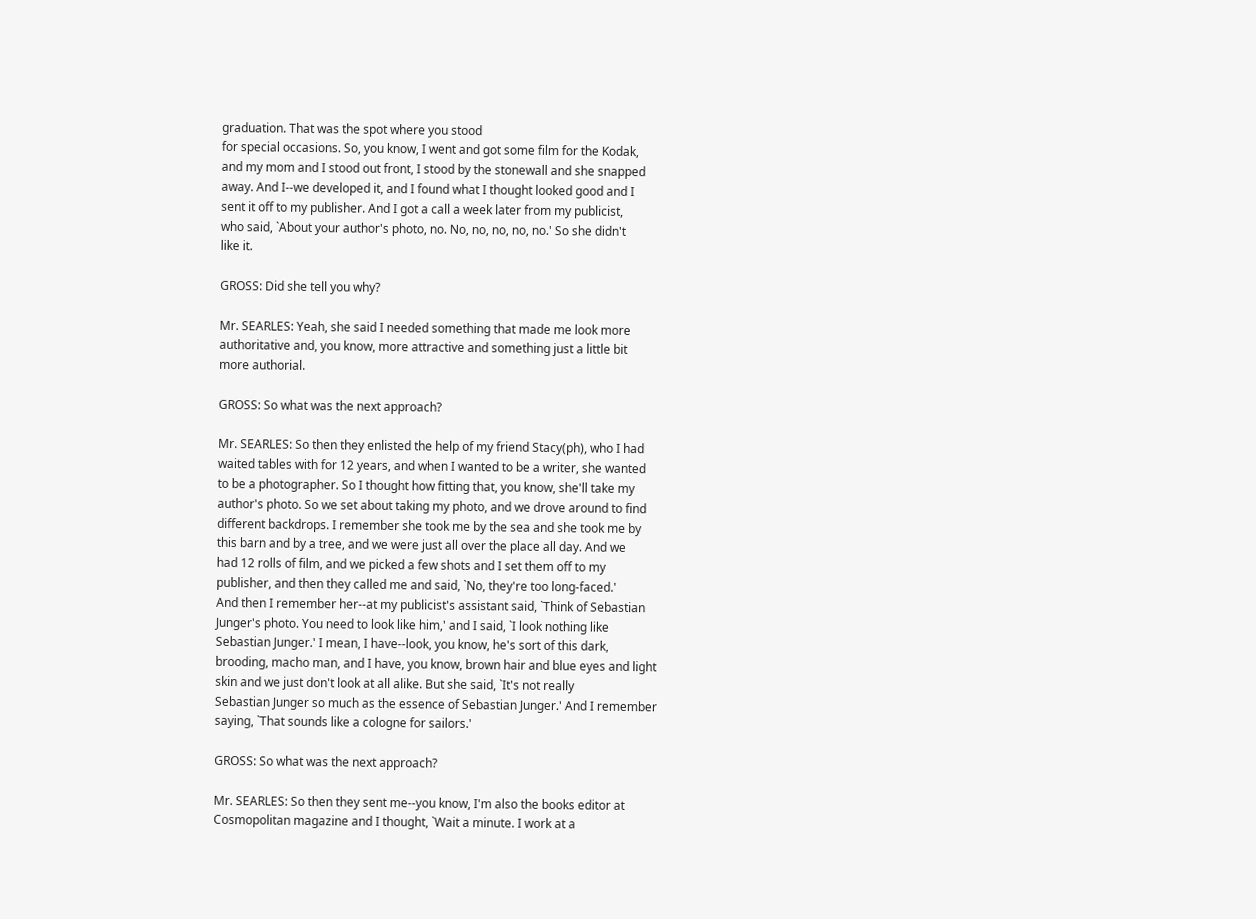graduation. That was the spot where you stood
for special occasions. So, you know, I went and got some film for the Kodak,
and my mom and I stood out front, I stood by the stonewall and she snapped
away. And I--we developed it, and I found what I thought looked good and I
sent it off to my publisher. And I got a call a week later from my publicist,
who said, `About your author's photo, no. No, no, no, no, no.' So she didn't
like it.

GROSS: Did she tell you why?

Mr. SEARLES: Yeah, she said I needed something that made me look more
authoritative and, you know, more attractive and something just a little bit
more authorial.

GROSS: So what was the next approach?

Mr. SEARLES: So then they enlisted the help of my friend Stacy(ph), who I had
waited tables with for 12 years, and when I wanted to be a writer, she wanted
to be a photographer. So I thought how fitting that, you know, she'll take my
author's photo. So we set about taking my photo, and we drove around to find
different backdrops. I remember she took me by the sea and she took me by
this barn and by a tree, and we were just all over the place all day. And we
had 12 rolls of film, and we picked a few shots and I set them off to my
publisher, and then they called me and said, `No, they're too long-faced.'
And then I remember her--at my publicist's assistant said, `Think of Sebastian
Junger's photo. You need to look like him,' and I said, `I look nothing like
Sebastian Junger.' I mean, I have--look, you know, he's sort of this dark,
brooding, macho man, and I have, you know, brown hair and blue eyes and light
skin and we just don't look at all alike. But she said, `It's not really
Sebastian Junger so much as the essence of Sebastian Junger.' And I remember
saying, `That sounds like a cologne for sailors.'

GROSS: So what was the next approach?

Mr. SEARLES: So then they sent me--you know, I'm also the books editor at
Cosmopolitan magazine and I thought, `Wait a minute. I work at a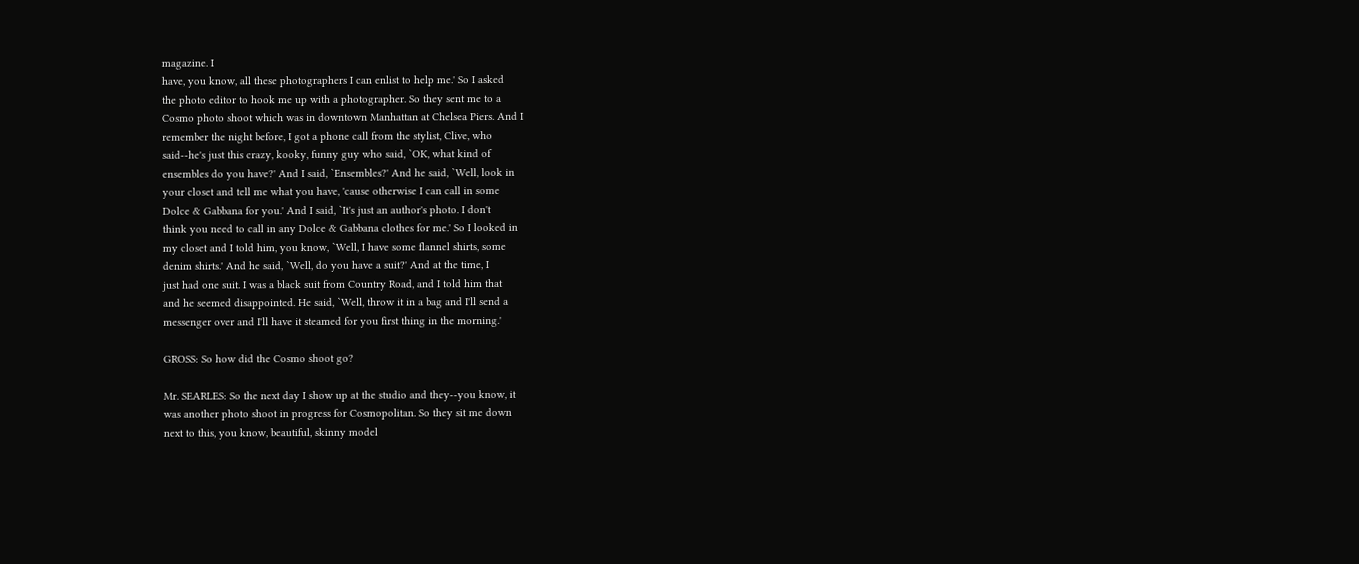magazine. I
have, you know, all these photographers I can enlist to help me.' So I asked
the photo editor to hook me up with a photographer. So they sent me to a
Cosmo photo shoot which was in downtown Manhattan at Chelsea Piers. And I
remember the night before, I got a phone call from the stylist, Clive, who
said--he's just this crazy, kooky, funny guy who said, `OK, what kind of
ensembles do you have?' And I said, `Ensembles?' And he said, `Well, look in
your closet and tell me what you have, 'cause otherwise I can call in some
Dolce & Gabbana for you.' And I said, `It's just an author's photo. I don't
think you need to call in any Dolce & Gabbana clothes for me.' So I looked in
my closet and I told him, you know, `Well, I have some flannel shirts, some
denim shirts.' And he said, `Well, do you have a suit?' And at the time, I
just had one suit. I was a black suit from Country Road, and I told him that
and he seemed disappointed. He said, `Well, throw it in a bag and I'll send a
messenger over and I'll have it steamed for you first thing in the morning.'

GROSS: So how did the Cosmo shoot go?

Mr. SEARLES: So the next day I show up at the studio and they--you know, it
was another photo shoot in progress for Cosmopolitan. So they sit me down
next to this, you know, beautiful, skinny model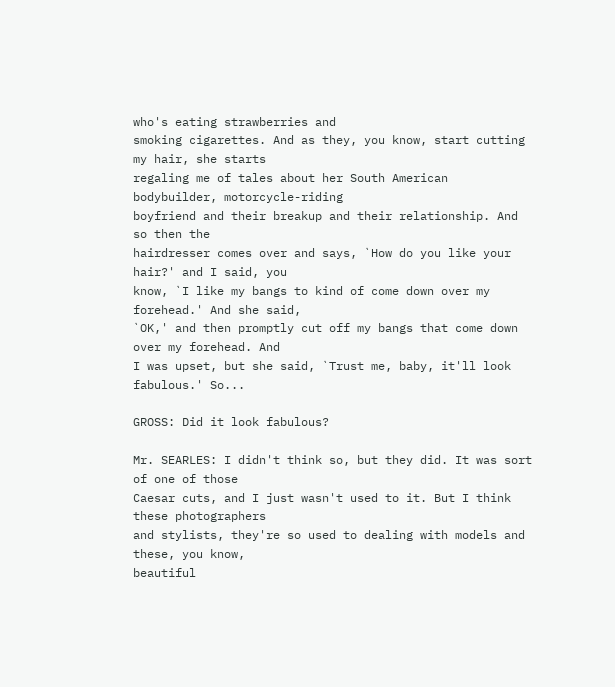who's eating strawberries and
smoking cigarettes. And as they, you know, start cutting my hair, she starts
regaling me of tales about her South American bodybuilder, motorcycle-riding
boyfriend and their breakup and their relationship. And so then the
hairdresser comes over and says, `How do you like your hair?' and I said, you
know, `I like my bangs to kind of come down over my forehead.' And she said,
`OK,' and then promptly cut off my bangs that come down over my forehead. And
I was upset, but she said, `Trust me, baby, it'll look fabulous.' So...

GROSS: Did it look fabulous?

Mr. SEARLES: I didn't think so, but they did. It was sort of one of those
Caesar cuts, and I just wasn't used to it. But I think these photographers
and stylists, they're so used to dealing with models and these, you know,
beautiful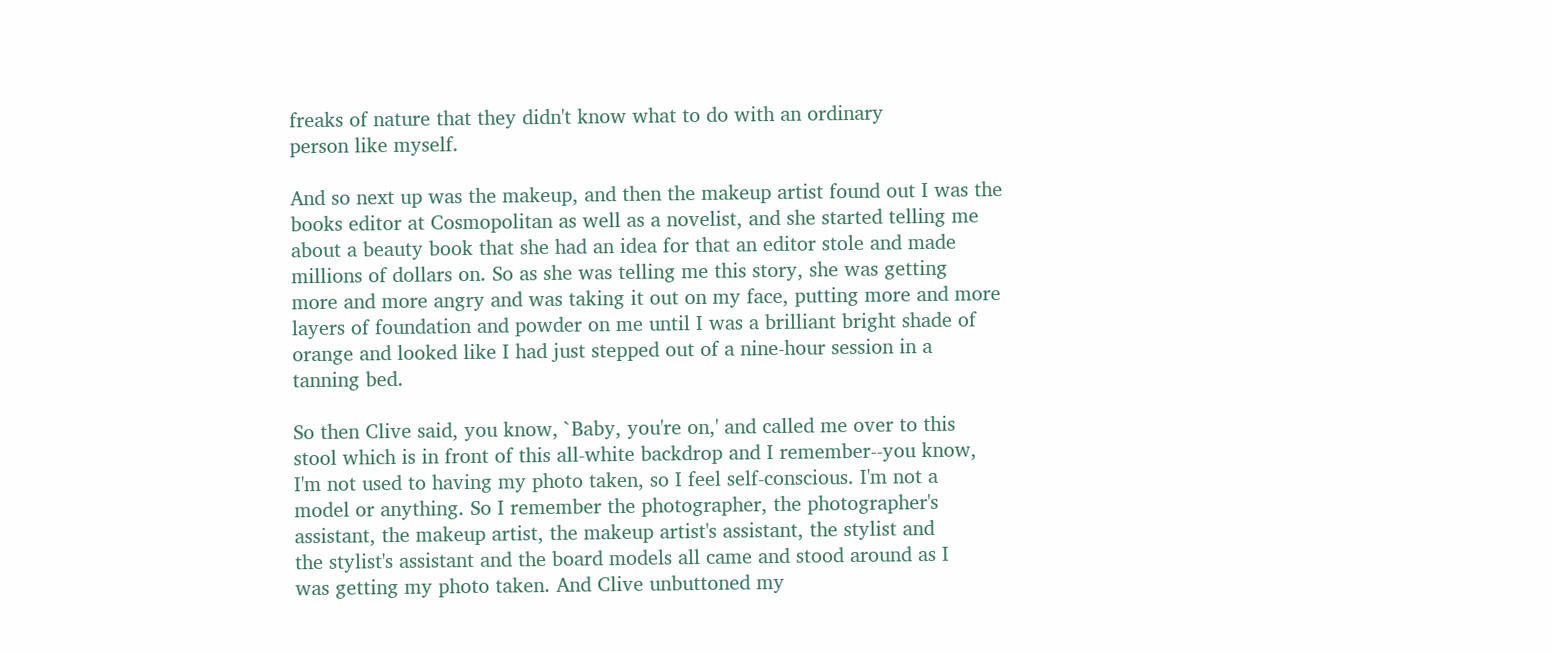freaks of nature that they didn't know what to do with an ordinary
person like myself.

And so next up was the makeup, and then the makeup artist found out I was the
books editor at Cosmopolitan as well as a novelist, and she started telling me
about a beauty book that she had an idea for that an editor stole and made
millions of dollars on. So as she was telling me this story, she was getting
more and more angry and was taking it out on my face, putting more and more
layers of foundation and powder on me until I was a brilliant bright shade of
orange and looked like I had just stepped out of a nine-hour session in a
tanning bed.

So then Clive said, you know, `Baby, you're on,' and called me over to this
stool which is in front of this all-white backdrop and I remember--you know,
I'm not used to having my photo taken, so I feel self-conscious. I'm not a
model or anything. So I remember the photographer, the photographer's
assistant, the makeup artist, the makeup artist's assistant, the stylist and
the stylist's assistant and the board models all came and stood around as I
was getting my photo taken. And Clive unbuttoned my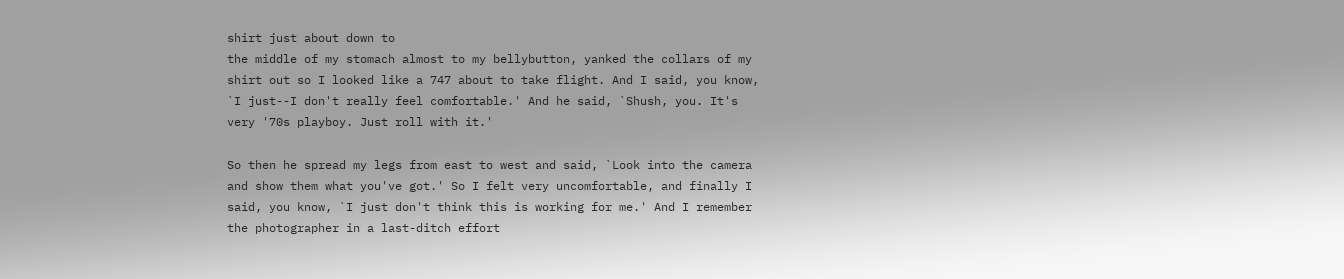shirt just about down to
the middle of my stomach almost to my bellybutton, yanked the collars of my
shirt out so I looked like a 747 about to take flight. And I said, you know,
`I just--I don't really feel comfortable.' And he said, `Shush, you. It's
very '70s playboy. Just roll with it.'

So then he spread my legs from east to west and said, `Look into the camera
and show them what you've got.' So I felt very uncomfortable, and finally I
said, you know, `I just don't think this is working for me.' And I remember
the photographer in a last-ditch effort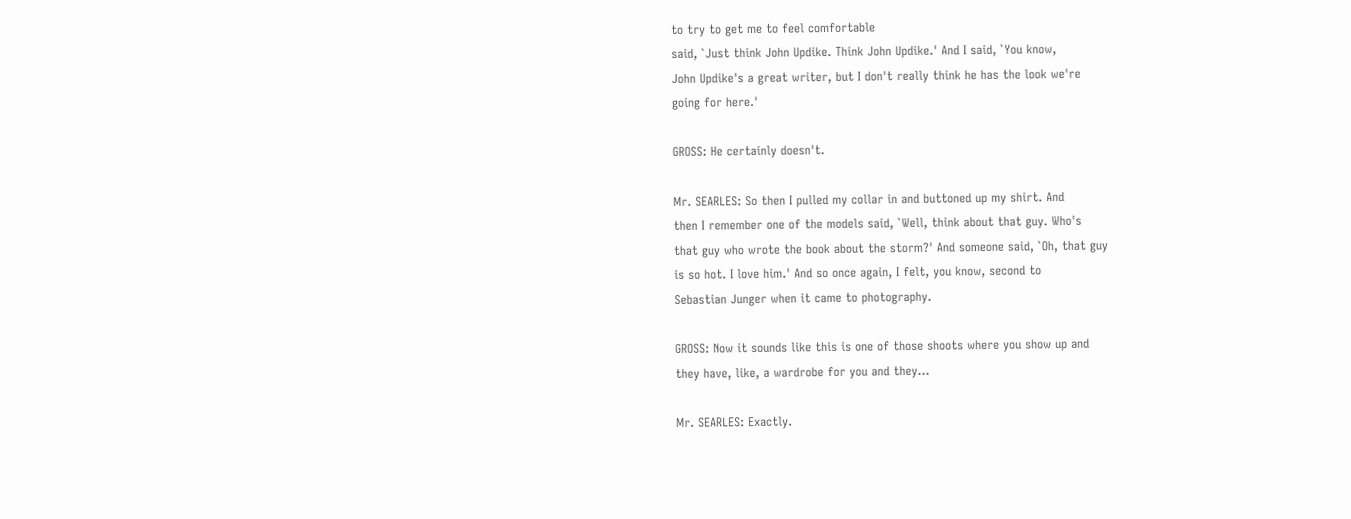to try to get me to feel comfortable
said, `Just think John Updike. Think John Updike.' And I said, `You know,
John Updike's a great writer, but I don't really think he has the look we're
going for here.'

GROSS: He certainly doesn't.

Mr. SEARLES: So then I pulled my collar in and buttoned up my shirt. And
then I remember one of the models said, `Well, think about that guy. Who's
that guy who wrote the book about the storm?' And someone said, `Oh, that guy
is so hot. I love him.' And so once again, I felt, you know, second to
Sebastian Junger when it came to photography.

GROSS: Now it sounds like this is one of those shoots where you show up and
they have, like, a wardrobe for you and they...

Mr. SEARLES: Exactly.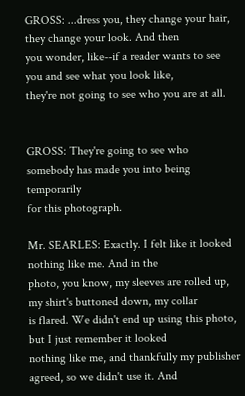GROSS: ...dress you, they change your hair, they change your look. And then
you wonder, like--if a reader wants to see you and see what you look like,
they're not going to see who you are at all.


GROSS: They're going to see who somebody has made you into being temporarily
for this photograph.

Mr. SEARLES: Exactly. I felt like it looked nothing like me. And in the
photo, you know, my sleeves are rolled up, my shirt's buttoned down, my collar
is flared. We didn't end up using this photo, but I just remember it looked
nothing like me, and thankfully my publisher agreed, so we didn't use it. And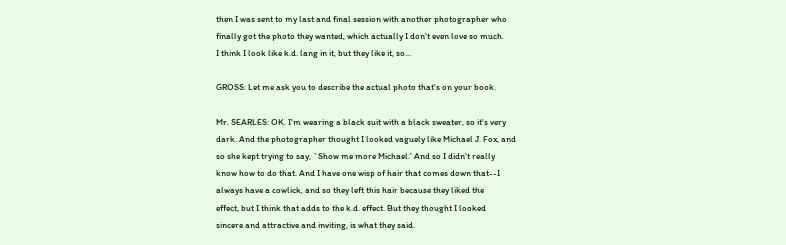then I was sent to my last and final session with another photographer who
finally got the photo they wanted, which actually I don't even love so much.
I think I look like k.d. lang in it, but they like it, so...

GROSS: Let me ask you to describe the actual photo that's on your book.

Mr. SEARLES: OK. I'm wearing a black suit with a black sweater, so it's very
dark. And the photographer thought I looked vaguely like Michael J. Fox, and
so she kept trying to say, `Show me more Michael.' And so I didn't really
know how to do that. And I have one wisp of hair that comes down that--I
always have a cowlick, and so they left this hair because they liked the
effect, but I think that adds to the k.d. effect. But they thought I looked
sincere and attractive and inviting, is what they said.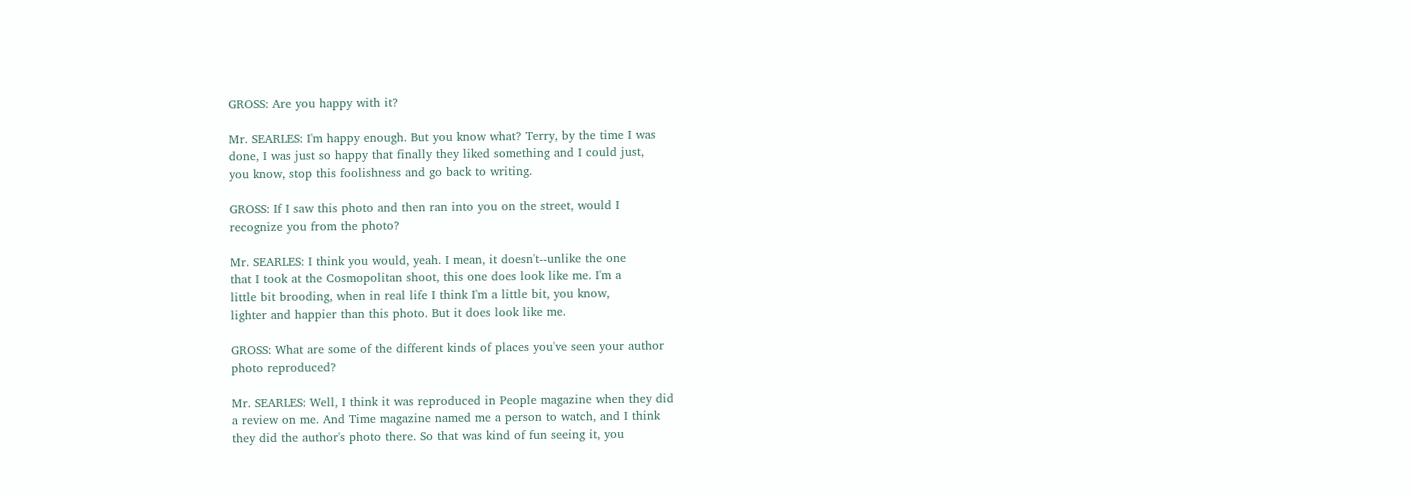GROSS: Are you happy with it?

Mr. SEARLES: I'm happy enough. But you know what? Terry, by the time I was
done, I was just so happy that finally they liked something and I could just,
you know, stop this foolishness and go back to writing.

GROSS: If I saw this photo and then ran into you on the street, would I
recognize you from the photo?

Mr. SEARLES: I think you would, yeah. I mean, it doesn't--unlike the one
that I took at the Cosmopolitan shoot, this one does look like me. I'm a
little bit brooding, when in real life I think I'm a little bit, you know,
lighter and happier than this photo. But it does look like me.

GROSS: What are some of the different kinds of places you've seen your author
photo reproduced?

Mr. SEARLES: Well, I think it was reproduced in People magazine when they did
a review on me. And Time magazine named me a person to watch, and I think
they did the author's photo there. So that was kind of fun seeing it, you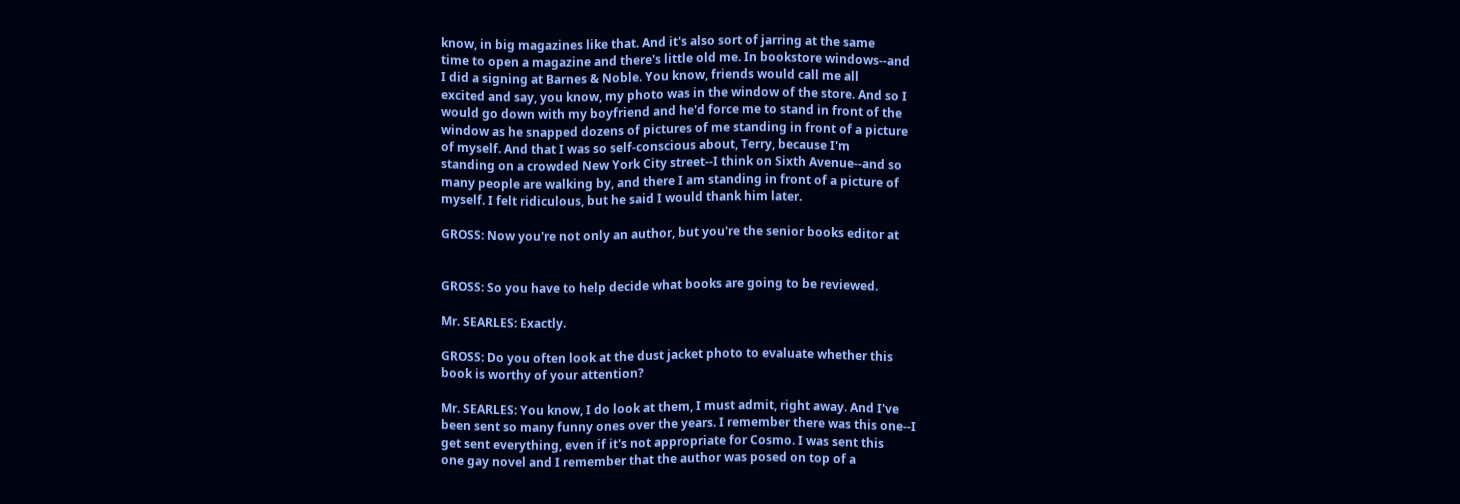know, in big magazines like that. And it's also sort of jarring at the same
time to open a magazine and there's little old me. In bookstore windows--and
I did a signing at Barnes & Noble. You know, friends would call me all
excited and say, you know, my photo was in the window of the store. And so I
would go down with my boyfriend and he'd force me to stand in front of the
window as he snapped dozens of pictures of me standing in front of a picture
of myself. And that I was so self-conscious about, Terry, because I'm
standing on a crowded New York City street--I think on Sixth Avenue--and so
many people are walking by, and there I am standing in front of a picture of
myself. I felt ridiculous, but he said I would thank him later.

GROSS: Now you're not only an author, but you're the senior books editor at


GROSS: So you have to help decide what books are going to be reviewed.

Mr. SEARLES: Exactly.

GROSS: Do you often look at the dust jacket photo to evaluate whether this
book is worthy of your attention?

Mr. SEARLES: You know, I do look at them, I must admit, right away. And I've
been sent so many funny ones over the years. I remember there was this one--I
get sent everything, even if it's not appropriate for Cosmo. I was sent this
one gay novel and I remember that the author was posed on top of a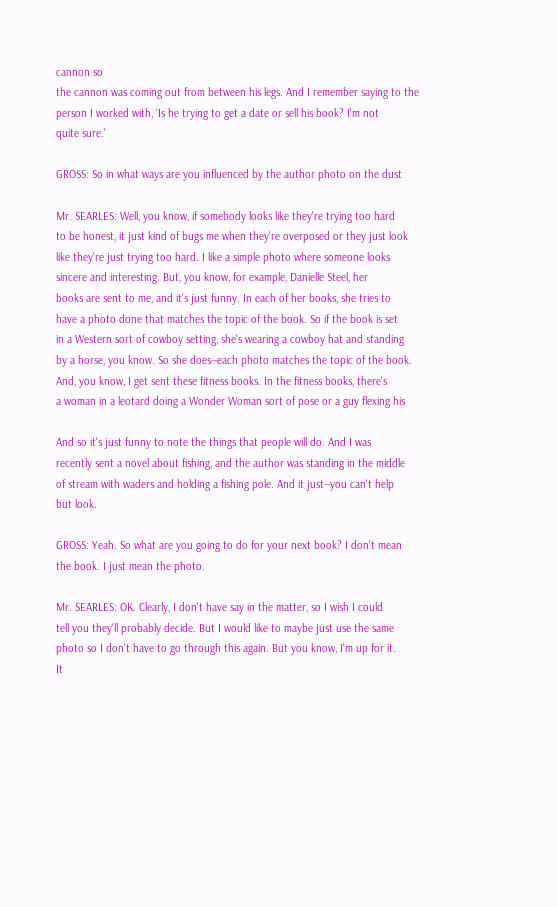cannon so
the cannon was coming out from between his legs. And I remember saying to the
person I worked with, `Is he trying to get a date or sell his book? I'm not
quite sure.'

GROSS: So in what ways are you influenced by the author photo on the dust

Mr. SEARLES: Well, you know, if somebody looks like they're trying too hard
to be honest, it just kind of bugs me when they're overposed or they just look
like they're just trying too hard. I like a simple photo where someone looks
sincere and interesting. But, you know, for example, Danielle Steel, her
books are sent to me, and it's just funny. In each of her books, she tries to
have a photo done that matches the topic of the book. So if the book is set
in a Western sort of cowboy setting, she's wearing a cowboy hat and standing
by a horse, you know. So she does--each photo matches the topic of the book.
And, you know, I get sent these fitness books. In the fitness books, there's
a woman in a leotard doing a Wonder Woman sort of pose or a guy flexing his

And so it's just funny to note the things that people will do. And I was
recently sent a novel about fishing, and the author was standing in the middle
of stream with waders and holding a fishing pole. And it just--you can't help
but look.

GROSS: Yeah. So what are you going to do for your next book? I don't mean
the book. I just mean the photo.

Mr. SEARLES: OK. Clearly, I don't have say in the matter, so I wish I could
tell you they'll probably decide. But I would like to maybe just use the same
photo so I don't have to go through this again. But you know, I'm up for it.
It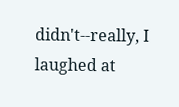didn't--really, I laughed at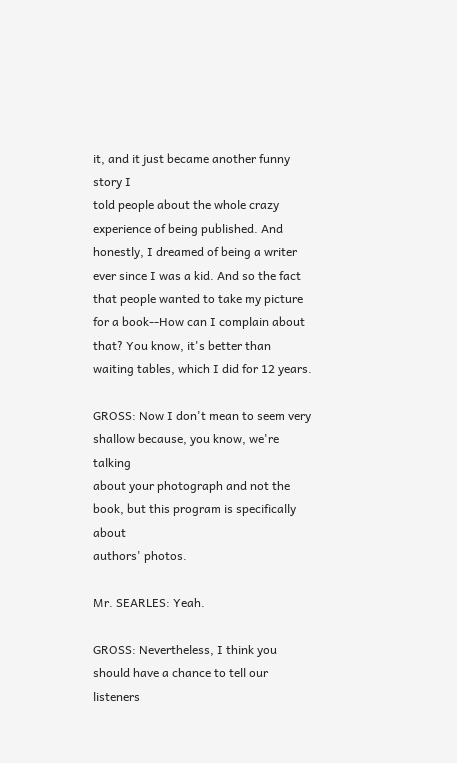it, and it just became another funny story I
told people about the whole crazy experience of being published. And
honestly, I dreamed of being a writer ever since I was a kid. And so the fact
that people wanted to take my picture for a book--How can I complain about
that? You know, it's better than waiting tables, which I did for 12 years.

GROSS: Now I don't mean to seem very shallow because, you know, we're talking
about your photograph and not the book, but this program is specifically about
authors' photos.

Mr. SEARLES: Yeah.

GROSS: Nevertheless, I think you should have a chance to tell our listeners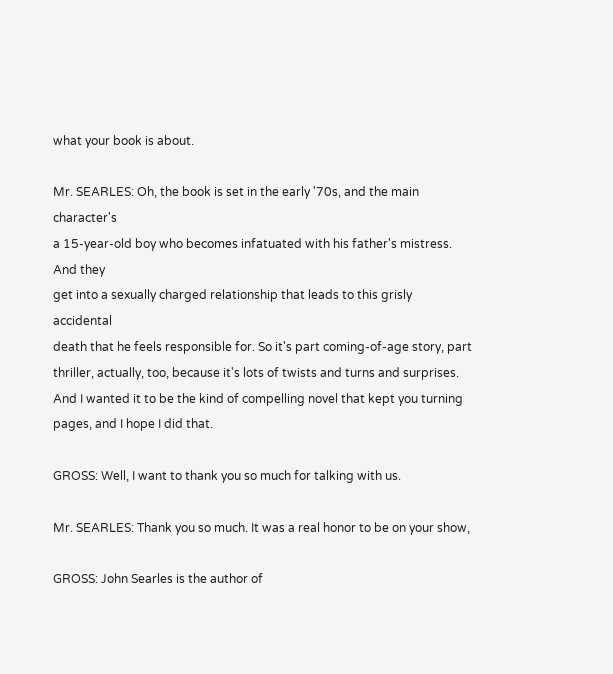what your book is about.

Mr. SEARLES: Oh, the book is set in the early '70s, and the main character's
a 15-year-old boy who becomes infatuated with his father's mistress. And they
get into a sexually charged relationship that leads to this grisly accidental
death that he feels responsible for. So it's part coming-of-age story, part
thriller, actually, too, because it's lots of twists and turns and surprises.
And I wanted it to be the kind of compelling novel that kept you turning
pages, and I hope I did that.

GROSS: Well, I want to thank you so much for talking with us.

Mr. SEARLES: Thank you so much. It was a real honor to be on your show,

GROSS: John Searles is the author of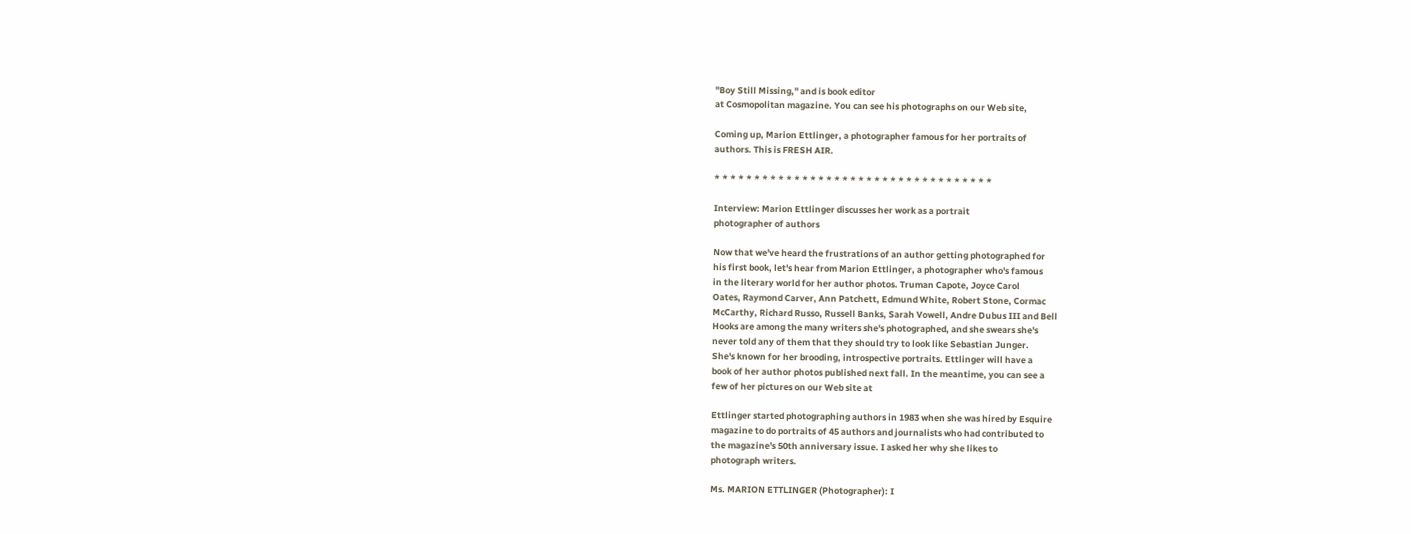"Boy Still Missing," and is book editor
at Cosmopolitan magazine. You can see his photographs on our Web site,

Coming up, Marion Ettlinger, a photographer famous for her portraits of
authors. This is FRESH AIR.

* * * * * * * * * * * * * * * * * * * * * * * * * * * * * * * * * * *

Interview: Marion Ettlinger discusses her work as a portrait
photographer of authors

Now that we've heard the frustrations of an author getting photographed for
his first book, let's hear from Marion Ettlinger, a photographer who's famous
in the literary world for her author photos. Truman Capote, Joyce Carol
Oates, Raymond Carver, Ann Patchett, Edmund White, Robert Stone, Cormac
McCarthy, Richard Russo, Russell Banks, Sarah Vowell, Andre Dubus III and Bell
Hooks are among the many writers she's photographed, and she swears she's
never told any of them that they should try to look like Sebastian Junger.
She's known for her brooding, introspective portraits. Ettlinger will have a
book of her author photos published next fall. In the meantime, you can see a
few of her pictures on our Web site at

Ettlinger started photographing authors in 1983 when she was hired by Esquire
magazine to do portraits of 45 authors and journalists who had contributed to
the magazine's 50th anniversary issue. I asked her why she likes to
photograph writers.

Ms. MARION ETTLINGER (Photographer): I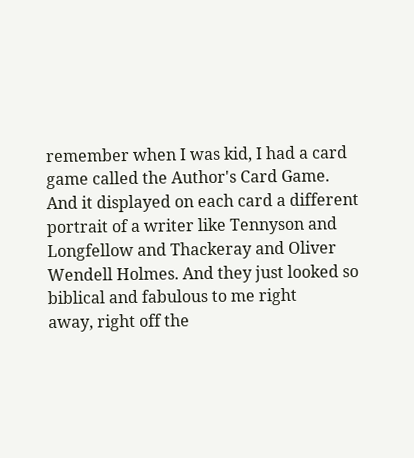remember when I was kid, I had a card
game called the Author's Card Game. And it displayed on each card a different
portrait of a writer like Tennyson and Longfellow and Thackeray and Oliver
Wendell Holmes. And they just looked so biblical and fabulous to me right
away, right off the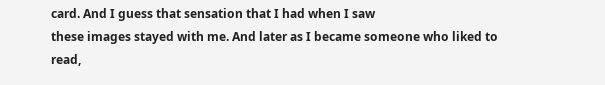card. And I guess that sensation that I had when I saw
these images stayed with me. And later as I became someone who liked to read,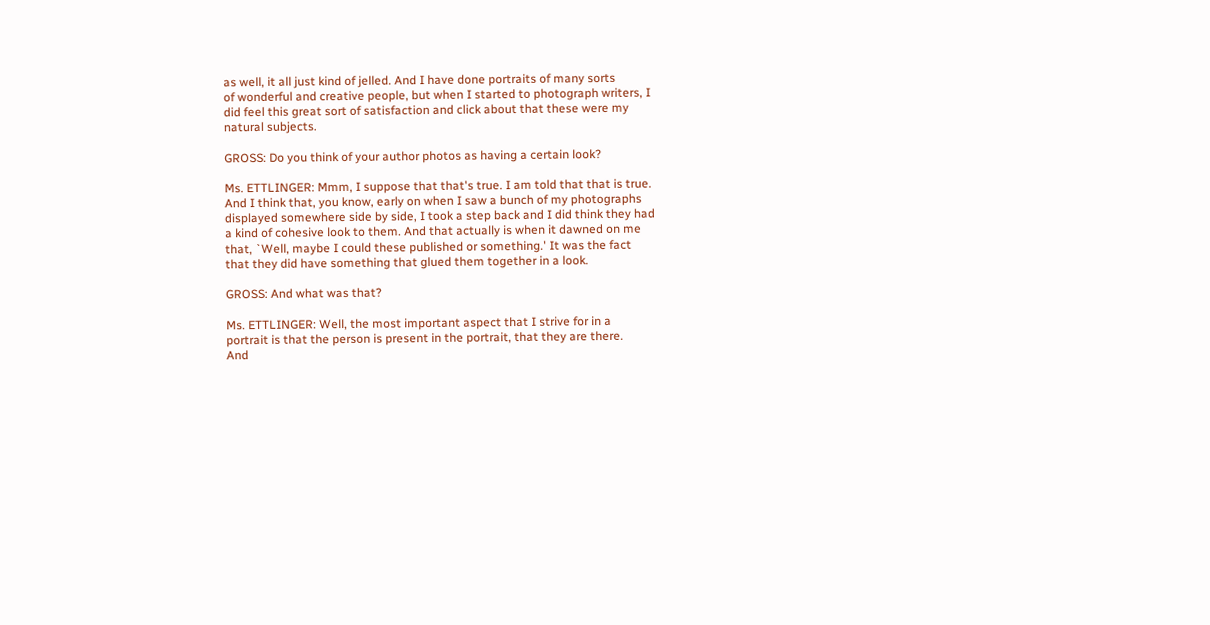as well, it all just kind of jelled. And I have done portraits of many sorts
of wonderful and creative people, but when I started to photograph writers, I
did feel this great sort of satisfaction and click about that these were my
natural subjects.

GROSS: Do you think of your author photos as having a certain look?

Ms. ETTLINGER: Mmm, I suppose that that's true. I am told that that is true.
And I think that, you know, early on when I saw a bunch of my photographs
displayed somewhere side by side, I took a step back and I did think they had
a kind of cohesive look to them. And that actually is when it dawned on me
that, `Well, maybe I could these published or something.' It was the fact
that they did have something that glued them together in a look.

GROSS: And what was that?

Ms. ETTLINGER: Well, the most important aspect that I strive for in a
portrait is that the person is present in the portrait, that they are there.
And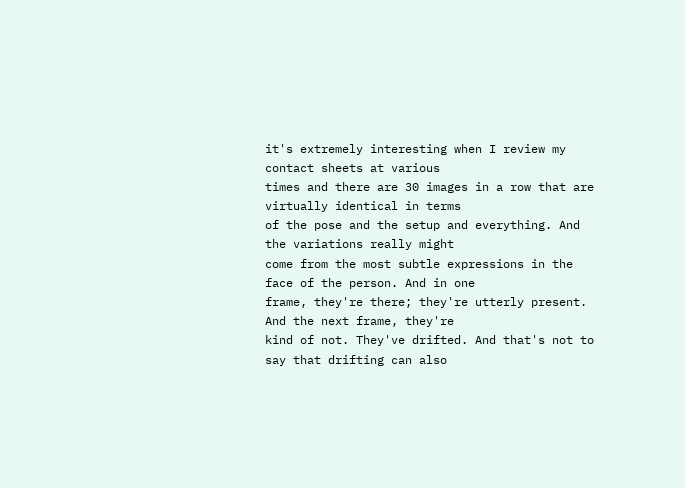it's extremely interesting when I review my contact sheets at various
times and there are 30 images in a row that are virtually identical in terms
of the pose and the setup and everything. And the variations really might
come from the most subtle expressions in the face of the person. And in one
frame, they're there; they're utterly present. And the next frame, they're
kind of not. They've drifted. And that's not to say that drifting can also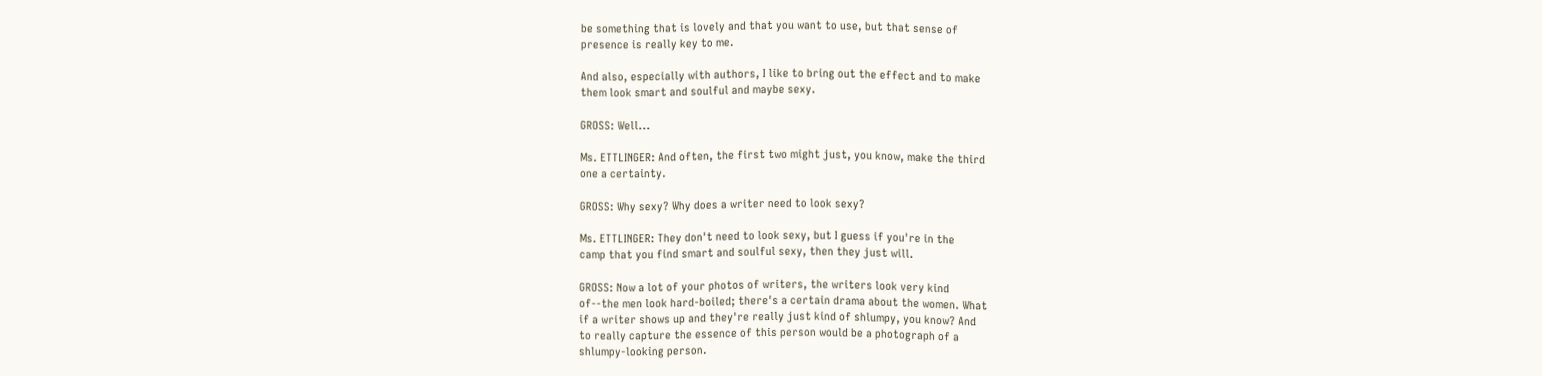be something that is lovely and that you want to use, but that sense of
presence is really key to me.

And also, especially with authors, I like to bring out the effect and to make
them look smart and soulful and maybe sexy.

GROSS: Well...

Ms. ETTLINGER: And often, the first two might just, you know, make the third
one a certainty.

GROSS: Why sexy? Why does a writer need to look sexy?

Ms. ETTLINGER: They don't need to look sexy, but I guess if you're in the
camp that you find smart and soulful sexy, then they just will.

GROSS: Now a lot of your photos of writers, the writers look very kind
of--the men look hard-boiled; there's a certain drama about the women. What
if a writer shows up and they're really just kind of shlumpy, you know? And
to really capture the essence of this person would be a photograph of a
shlumpy-looking person.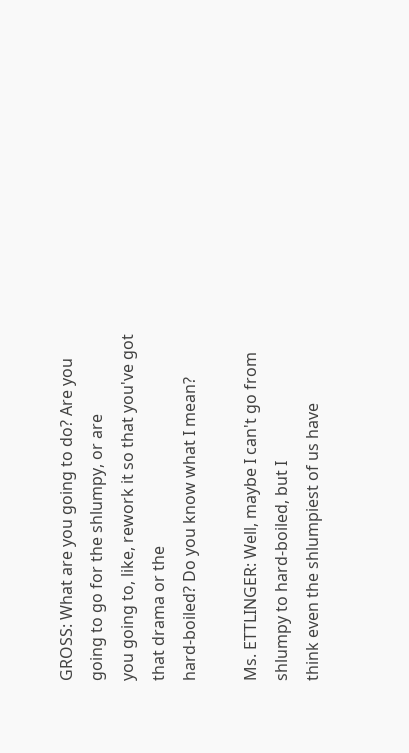GROSS: What are you going to do? Are you going to go for the shlumpy, or are
you going to, like, rework it so that you've got that drama or the
hard-boiled? Do you know what I mean?

Ms. ETTLINGER: Well, maybe I can't go from shlumpy to hard-boiled, but I
think even the shlumpiest of us have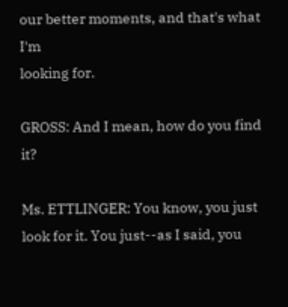our better moments, and that's what I'm
looking for.

GROSS: And I mean, how do you find it?

Ms. ETTLINGER: You know, you just look for it. You just--as I said, you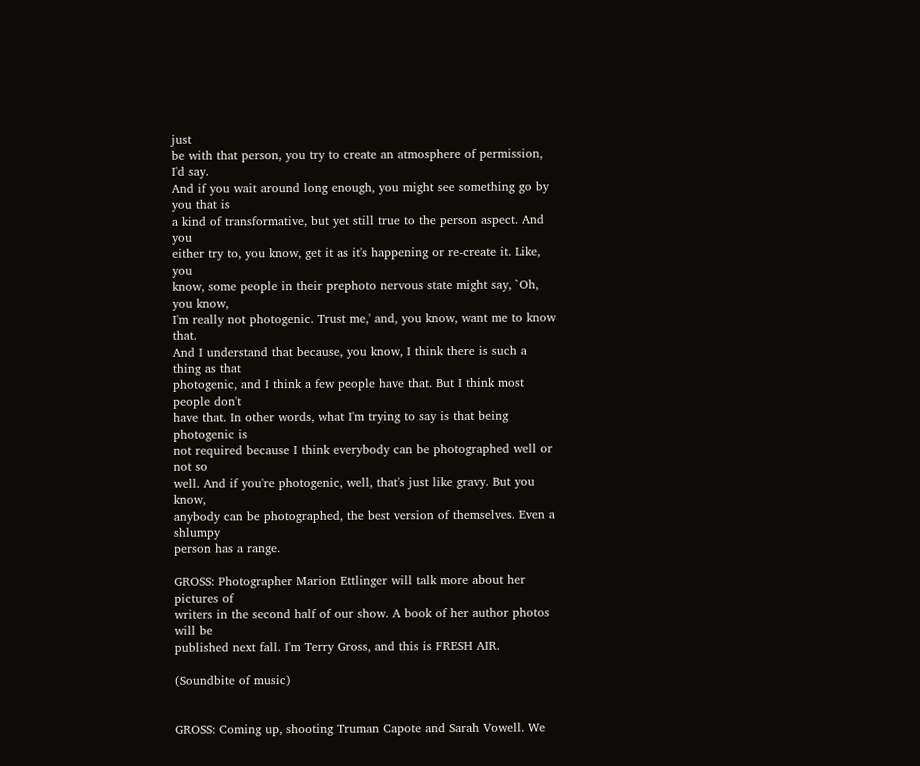just
be with that person, you try to create an atmosphere of permission, I'd say.
And if you wait around long enough, you might see something go by you that is
a kind of transformative, but yet still true to the person aspect. And you
either try to, you know, get it as it's happening or re-create it. Like, you
know, some people in their prephoto nervous state might say, `Oh, you know,
I'm really not photogenic. Trust me,' and, you know, want me to know that.
And I understand that because, you know, I think there is such a thing as that
photogenic, and I think a few people have that. But I think most people don't
have that. In other words, what I'm trying to say is that being photogenic is
not required because I think everybody can be photographed well or not so
well. And if you're photogenic, well, that's just like gravy. But you know,
anybody can be photographed, the best version of themselves. Even a shlumpy
person has a range.

GROSS: Photographer Marion Ettlinger will talk more about her pictures of
writers in the second half of our show. A book of her author photos will be
published next fall. I'm Terry Gross, and this is FRESH AIR.

(Soundbite of music)


GROSS: Coming up, shooting Truman Capote and Sarah Vowell. We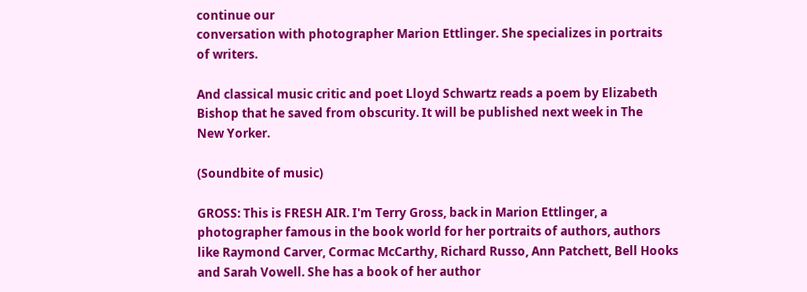continue our
conversation with photographer Marion Ettlinger. She specializes in portraits
of writers.

And classical music critic and poet Lloyd Schwartz reads a poem by Elizabeth
Bishop that he saved from obscurity. It will be published next week in The
New Yorker.

(Soundbite of music)

GROSS: This is FRESH AIR. I'm Terry Gross, back in Marion Ettlinger, a
photographer famous in the book world for her portraits of authors, authors
like Raymond Carver, Cormac McCarthy, Richard Russo, Ann Patchett, Bell Hooks
and Sarah Vowell. She has a book of her author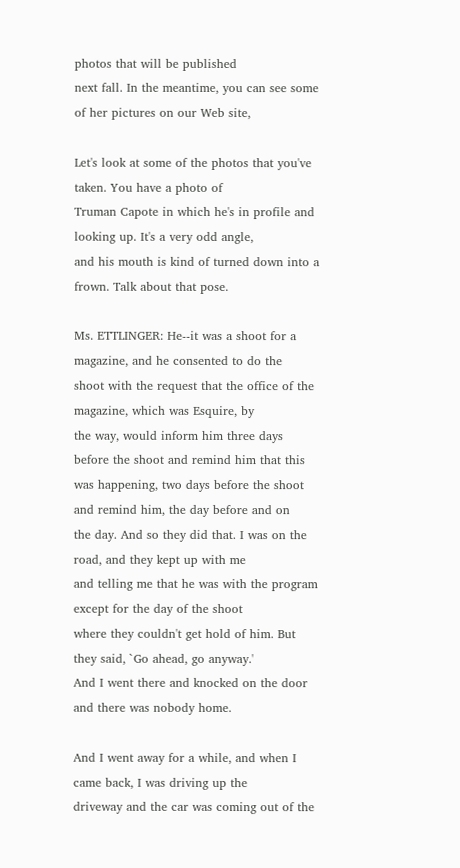photos that will be published
next fall. In the meantime, you can see some of her pictures on our Web site,

Let's look at some of the photos that you've taken. You have a photo of
Truman Capote in which he's in profile and looking up. It's a very odd angle,
and his mouth is kind of turned down into a frown. Talk about that pose.

Ms. ETTLINGER: He--it was a shoot for a magazine, and he consented to do the
shoot with the request that the office of the magazine, which was Esquire, by
the way, would inform him three days before the shoot and remind him that this
was happening, two days before the shoot and remind him, the day before and on
the day. And so they did that. I was on the road, and they kept up with me
and telling me that he was with the program except for the day of the shoot
where they couldn't get hold of him. But they said, `Go ahead, go anyway.'
And I went there and knocked on the door and there was nobody home.

And I went away for a while, and when I came back, I was driving up the
driveway and the car was coming out of the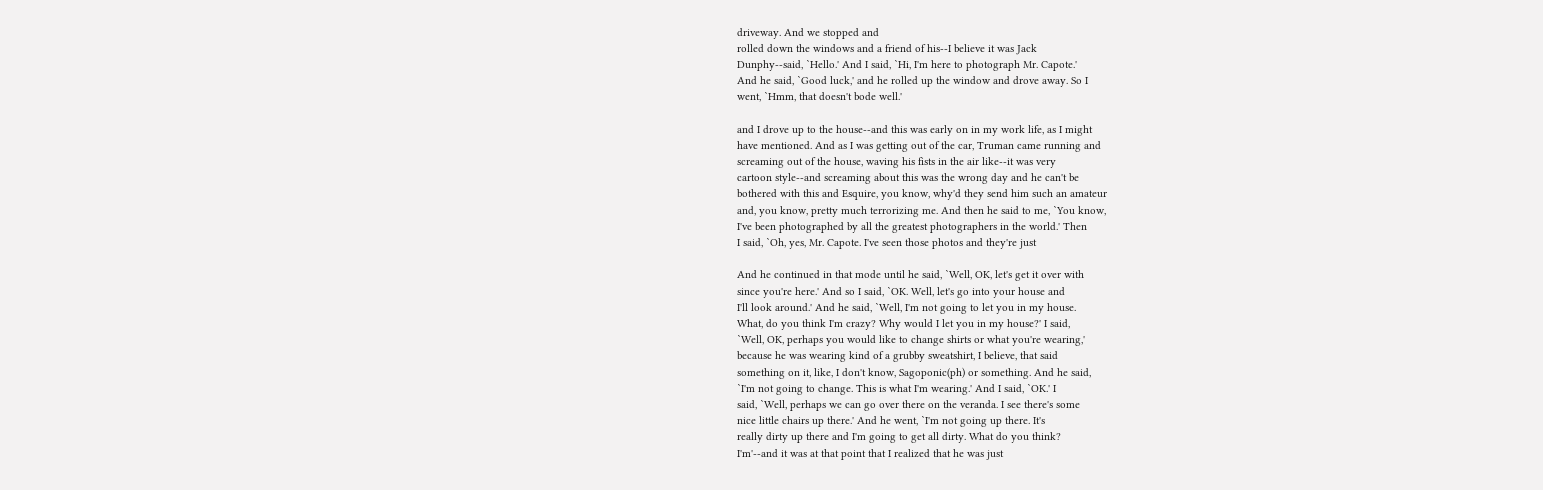driveway. And we stopped and
rolled down the windows and a friend of his--I believe it was Jack
Dunphy--said, `Hello.' And I said, `Hi, I'm here to photograph Mr. Capote.'
And he said, `Good luck,' and he rolled up the window and drove away. So I
went, `Hmm, that doesn't bode well.'

and I drove up to the house--and this was early on in my work life, as I might
have mentioned. And as I was getting out of the car, Truman came running and
screaming out of the house, waving his fists in the air like--it was very
cartoon style--and screaming about this was the wrong day and he can't be
bothered with this and Esquire, you know, why'd they send him such an amateur
and, you know, pretty much terrorizing me. And then he said to me, `You know,
I've been photographed by all the greatest photographers in the world.' Then
I said, `Oh, yes, Mr. Capote. I've seen those photos and they're just

And he continued in that mode until he said, `Well, OK, let's get it over with
since you're here.' And so I said, `OK. Well, let's go into your house and
I'll look around.' And he said, `Well, I'm not going to let you in my house.
What, do you think I'm crazy? Why would I let you in my house?' I said,
`Well, OK, perhaps you would like to change shirts or what you're wearing,'
because he was wearing kind of a grubby sweatshirt, I believe, that said
something on it, like, I don't know, Sagoponic(ph) or something. And he said,
`I'm not going to change. This is what I'm wearing.' And I said, `OK.' I
said, `Well, perhaps we can go over there on the veranda. I see there's some
nice little chairs up there.' And he went, `I'm not going up there. It's
really dirty up there and I'm going to get all dirty. What do you think?
I'm'--and it was at that point that I realized that he was just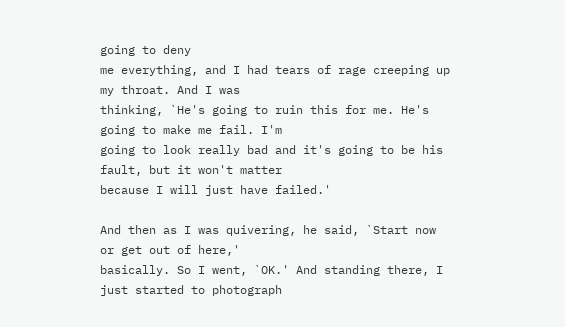going to deny
me everything, and I had tears of rage creeping up my throat. And I was
thinking, `He's going to ruin this for me. He's going to make me fail. I'm
going to look really bad and it's going to be his fault, but it won't matter
because I will just have failed.'

And then as I was quivering, he said, `Start now or get out of here,'
basically. So I went, `OK.' And standing there, I just started to photograph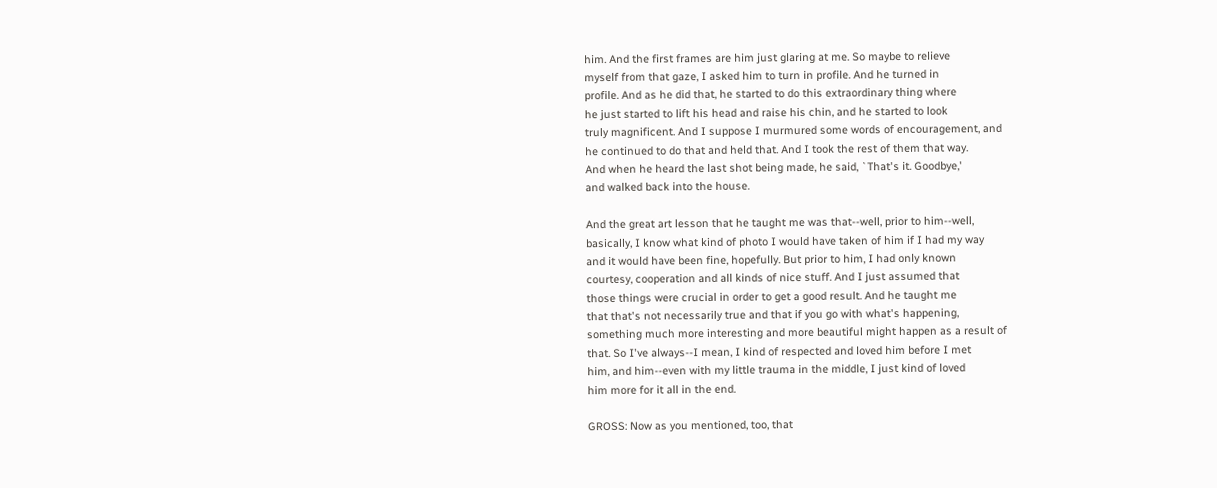him. And the first frames are him just glaring at me. So maybe to relieve
myself from that gaze, I asked him to turn in profile. And he turned in
profile. And as he did that, he started to do this extraordinary thing where
he just started to lift his head and raise his chin, and he started to look
truly magnificent. And I suppose I murmured some words of encouragement, and
he continued to do that and held that. And I took the rest of them that way.
And when he heard the last shot being made, he said, `That's it. Goodbye,'
and walked back into the house.

And the great art lesson that he taught me was that--well, prior to him--well,
basically, I know what kind of photo I would have taken of him if I had my way
and it would have been fine, hopefully. But prior to him, I had only known
courtesy, cooperation and all kinds of nice stuff. And I just assumed that
those things were crucial in order to get a good result. And he taught me
that that's not necessarily true and that if you go with what's happening,
something much more interesting and more beautiful might happen as a result of
that. So I've always--I mean, I kind of respected and loved him before I met
him, and him--even with my little trauma in the middle, I just kind of loved
him more for it all in the end.

GROSS: Now as you mentioned, too, that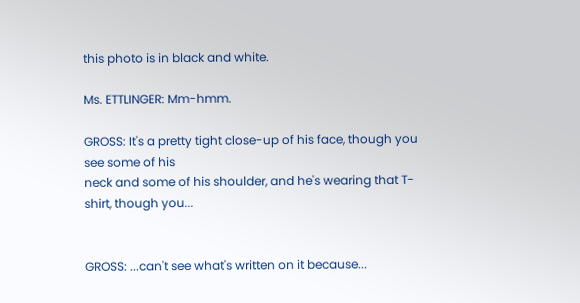this photo is in black and white.

Ms. ETTLINGER: Mm-hmm.

GROSS: It's a pretty tight close-up of his face, though you see some of his
neck and some of his shoulder, and he's wearing that T-shirt, though you...


GROSS: ...can't see what's written on it because...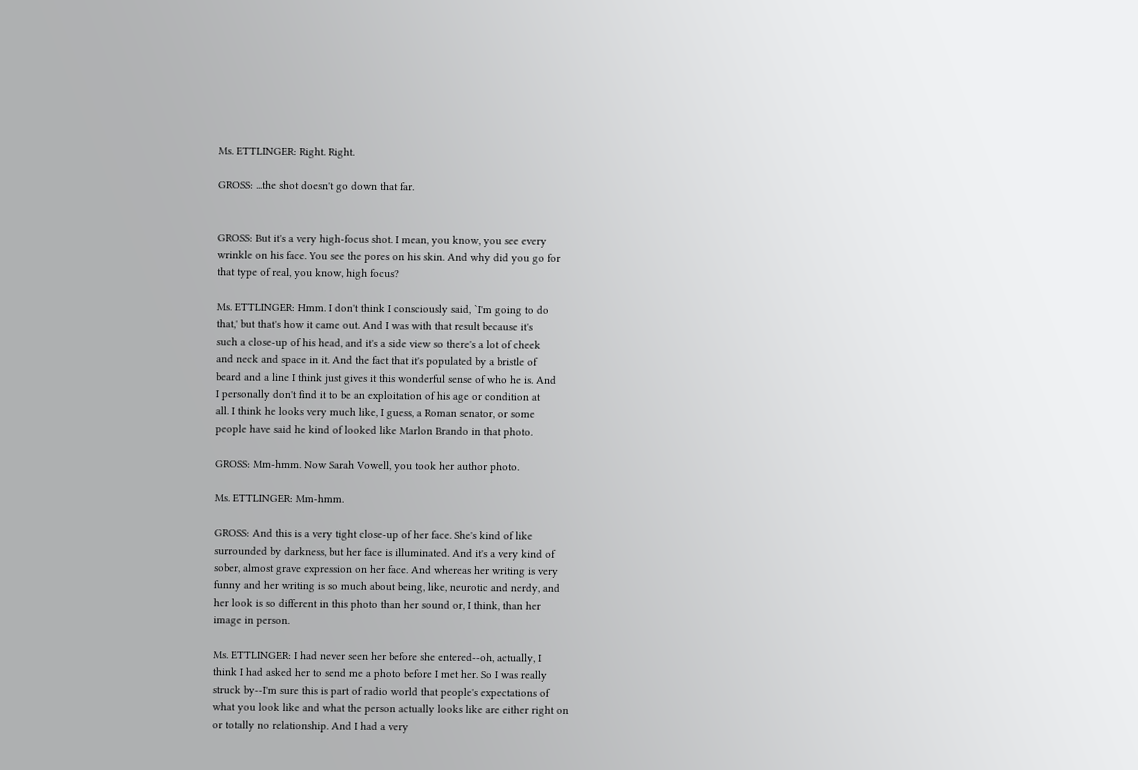Ms. ETTLINGER: Right. Right.

GROSS: ...the shot doesn't go down that far.


GROSS: But it's a very high-focus shot. I mean, you know, you see every
wrinkle on his face. You see the pores on his skin. And why did you go for
that type of real, you know, high focus?

Ms. ETTLINGER: Hmm. I don't think I consciously said, `I'm going to do
that,' but that's how it came out. And I was with that result because it's
such a close-up of his head, and it's a side view so there's a lot of cheek
and neck and space in it. And the fact that it's populated by a bristle of
beard and a line I think just gives it this wonderful sense of who he is. And
I personally don't find it to be an exploitation of his age or condition at
all. I think he looks very much like, I guess, a Roman senator, or some
people have said he kind of looked like Marlon Brando in that photo.

GROSS: Mm-hmm. Now Sarah Vowell, you took her author photo.

Ms. ETTLINGER: Mm-hmm.

GROSS: And this is a very tight close-up of her face. She's kind of like
surrounded by darkness, but her face is illuminated. And it's a very kind of
sober, almost grave expression on her face. And whereas her writing is very
funny and her writing is so much about being, like, neurotic and nerdy, and
her look is so different in this photo than her sound or, I think, than her
image in person.

Ms. ETTLINGER: I had never seen her before she entered--oh, actually, I
think I had asked her to send me a photo before I met her. So I was really
struck by--I'm sure this is part of radio world that people's expectations of
what you look like and what the person actually looks like are either right on
or totally no relationship. And I had a very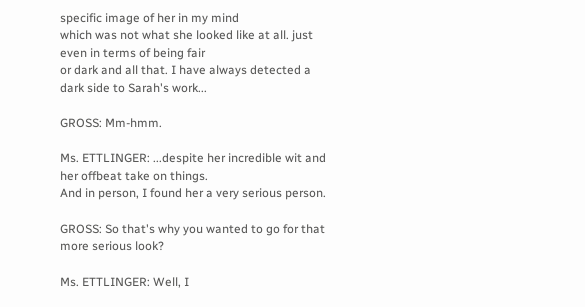specific image of her in my mind
which was not what she looked like at all. just even in terms of being fair
or dark and all that. I have always detected a dark side to Sarah's work...

GROSS: Mm-hmm.

Ms. ETTLINGER: ...despite her incredible wit and her offbeat take on things.
And in person, I found her a very serious person.

GROSS: So that's why you wanted to go for that more serious look?

Ms. ETTLINGER: Well, I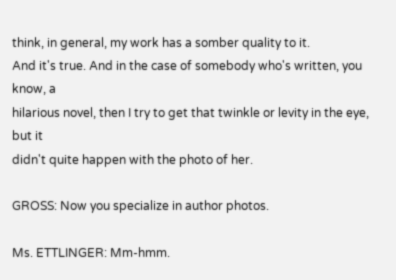think, in general, my work has a somber quality to it.
And it's true. And in the case of somebody who's written, you know, a
hilarious novel, then I try to get that twinkle or levity in the eye, but it
didn't quite happen with the photo of her.

GROSS: Now you specialize in author photos.

Ms. ETTLINGER: Mm-hmm.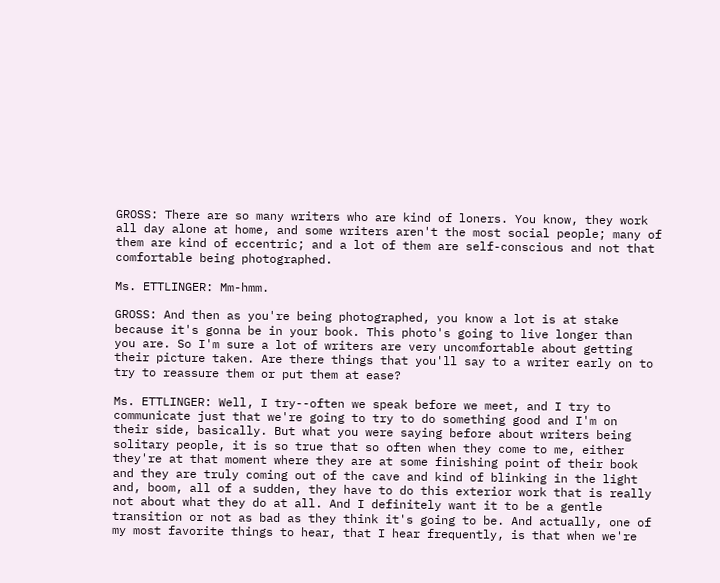GROSS: There are so many writers who are kind of loners. You know, they work
all day alone at home, and some writers aren't the most social people; many of
them are kind of eccentric; and a lot of them are self-conscious and not that
comfortable being photographed.

Ms. ETTLINGER: Mm-hmm.

GROSS: And then as you're being photographed, you know a lot is at stake
because it's gonna be in your book. This photo's going to live longer than
you are. So I'm sure a lot of writers are very uncomfortable about getting
their picture taken. Are there things that you'll say to a writer early on to
try to reassure them or put them at ease?

Ms. ETTLINGER: Well, I try--often we speak before we meet, and I try to
communicate just that we're going to try to do something good and I'm on
their side, basically. But what you were saying before about writers being
solitary people, it is so true that so often when they come to me, either
they're at that moment where they are at some finishing point of their book
and they are truly coming out of the cave and kind of blinking in the light
and, boom, all of a sudden, they have to do this exterior work that is really
not about what they do at all. And I definitely want it to be a gentle
transition or not as bad as they think it's going to be. And actually, one of
my most favorite things to hear, that I hear frequently, is that when we're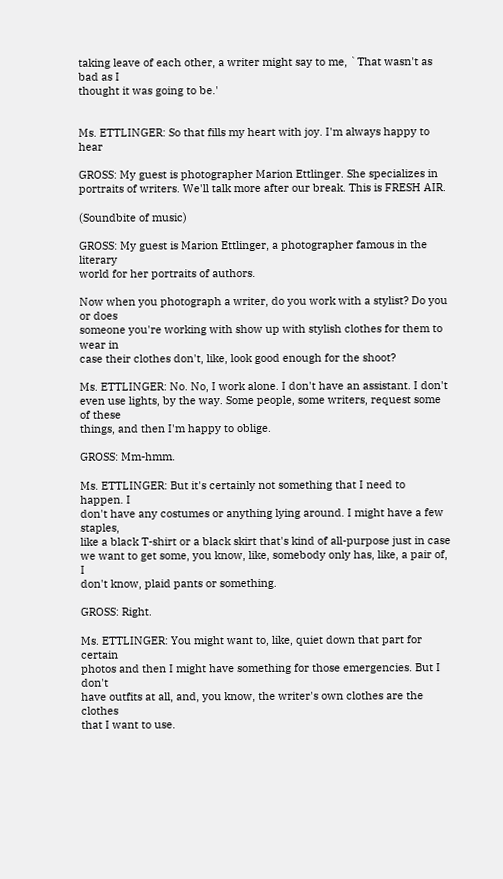taking leave of each other, a writer might say to me, `That wasn't as bad as I
thought it was going to be.'


Ms. ETTLINGER: So that fills my heart with joy. I'm always happy to hear

GROSS: My guest is photographer Marion Ettlinger. She specializes in
portraits of writers. We'll talk more after our break. This is FRESH AIR.

(Soundbite of music)

GROSS: My guest is Marion Ettlinger, a photographer famous in the literary
world for her portraits of authors.

Now when you photograph a writer, do you work with a stylist? Do you or does
someone you're working with show up with stylish clothes for them to wear in
case their clothes don't, like, look good enough for the shoot?

Ms. ETTLINGER: No. No, I work alone. I don't have an assistant. I don't
even use lights, by the way. Some people, some writers, request some of these
things, and then I'm happy to oblige.

GROSS: Mm-hmm.

Ms. ETTLINGER: But it's certainly not something that I need to happen. I
don't have any costumes or anything lying around. I might have a few staples,
like a black T-shirt or a black skirt that's kind of all-purpose just in case
we want to get some, you know, like, somebody only has, like, a pair of, I
don't know, plaid pants or something.

GROSS: Right.

Ms. ETTLINGER: You might want to, like, quiet down that part for certain
photos and then I might have something for those emergencies. But I don't
have outfits at all, and, you know, the writer's own clothes are the clothes
that I want to use.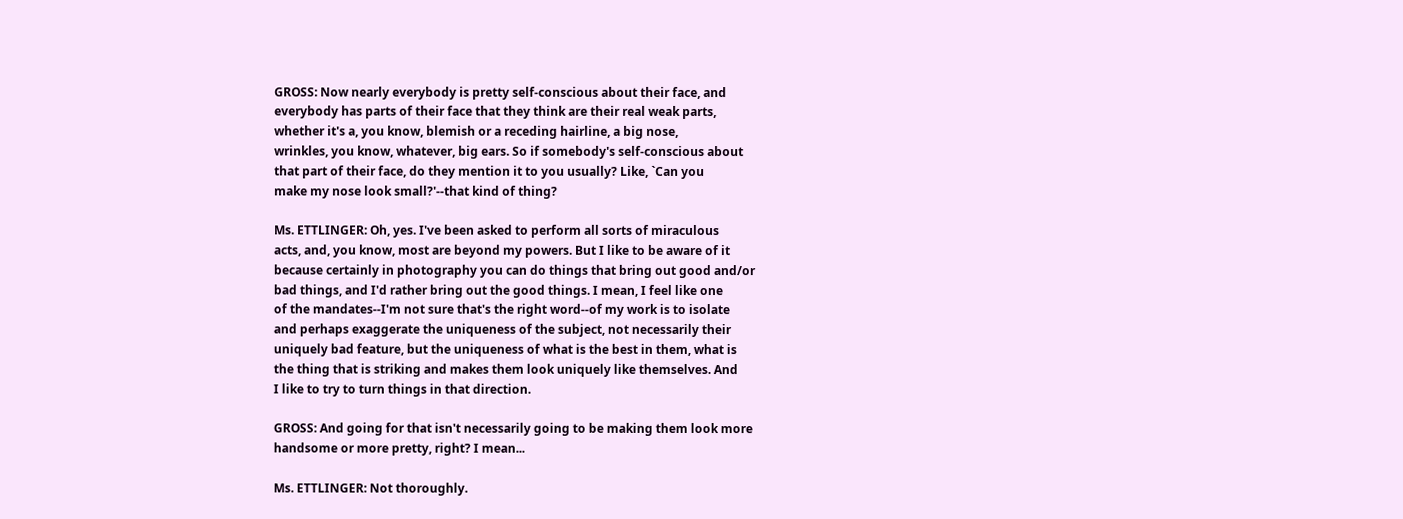GROSS: Now nearly everybody is pretty self-conscious about their face, and
everybody has parts of their face that they think are their real weak parts,
whether it's a, you know, blemish or a receding hairline, a big nose,
wrinkles, you know, whatever, big ears. So if somebody's self-conscious about
that part of their face, do they mention it to you usually? Like, `Can you
make my nose look small?'--that kind of thing?

Ms. ETTLINGER: Oh, yes. I've been asked to perform all sorts of miraculous
acts, and, you know, most are beyond my powers. But I like to be aware of it
because certainly in photography you can do things that bring out good and/or
bad things, and I'd rather bring out the good things. I mean, I feel like one
of the mandates--I'm not sure that's the right word--of my work is to isolate
and perhaps exaggerate the uniqueness of the subject, not necessarily their
uniquely bad feature, but the uniqueness of what is the best in them, what is
the thing that is striking and makes them look uniquely like themselves. And
I like to try to turn things in that direction.

GROSS: And going for that isn't necessarily going to be making them look more
handsome or more pretty, right? I mean...

Ms. ETTLINGER: Not thoroughly.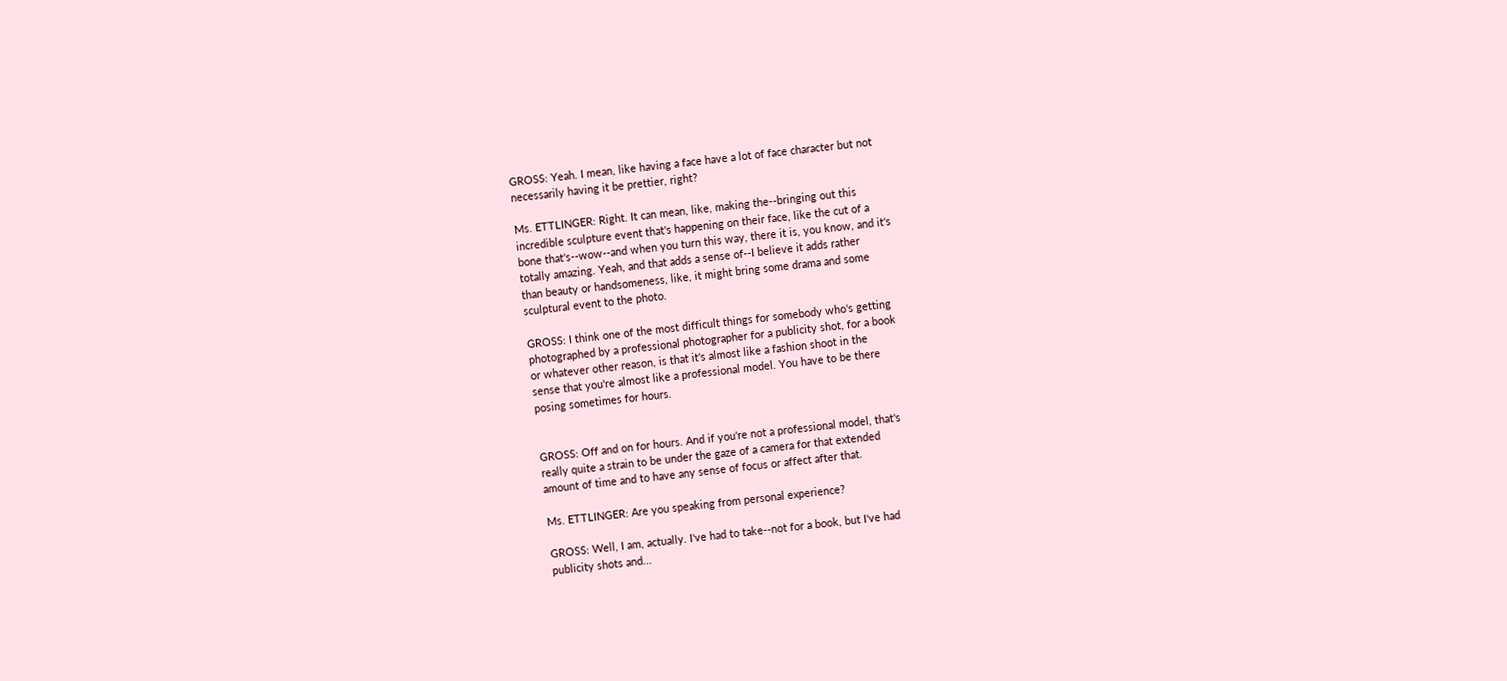GROSS: Yeah. I mean, like having a face have a lot of face character but not
necessarily having it be prettier, right?

Ms. ETTLINGER: Right. It can mean, like, making the--bringing out this
incredible sculpture event that's happening on their face, like the cut of a
bone that's--wow--and when you turn this way, there it is, you know, and it's
totally amazing. Yeah, and that adds a sense of--I believe it adds rather
than beauty or handsomeness, like, it might bring some drama and some
sculptural event to the photo.

GROSS: I think one of the most difficult things for somebody who's getting
photographed by a professional photographer for a publicity shot, for a book
or whatever other reason, is that it's almost like a fashion shoot in the
sense that you're almost like a professional model. You have to be there
posing sometimes for hours.


GROSS: Off and on for hours. And if you're not a professional model, that's
really quite a strain to be under the gaze of a camera for that extended
amount of time and to have any sense of focus or affect after that.

Ms. ETTLINGER: Are you speaking from personal experience?

GROSS: Well, I am, actually. I've had to take--not for a book, but I've had
publicity shots and...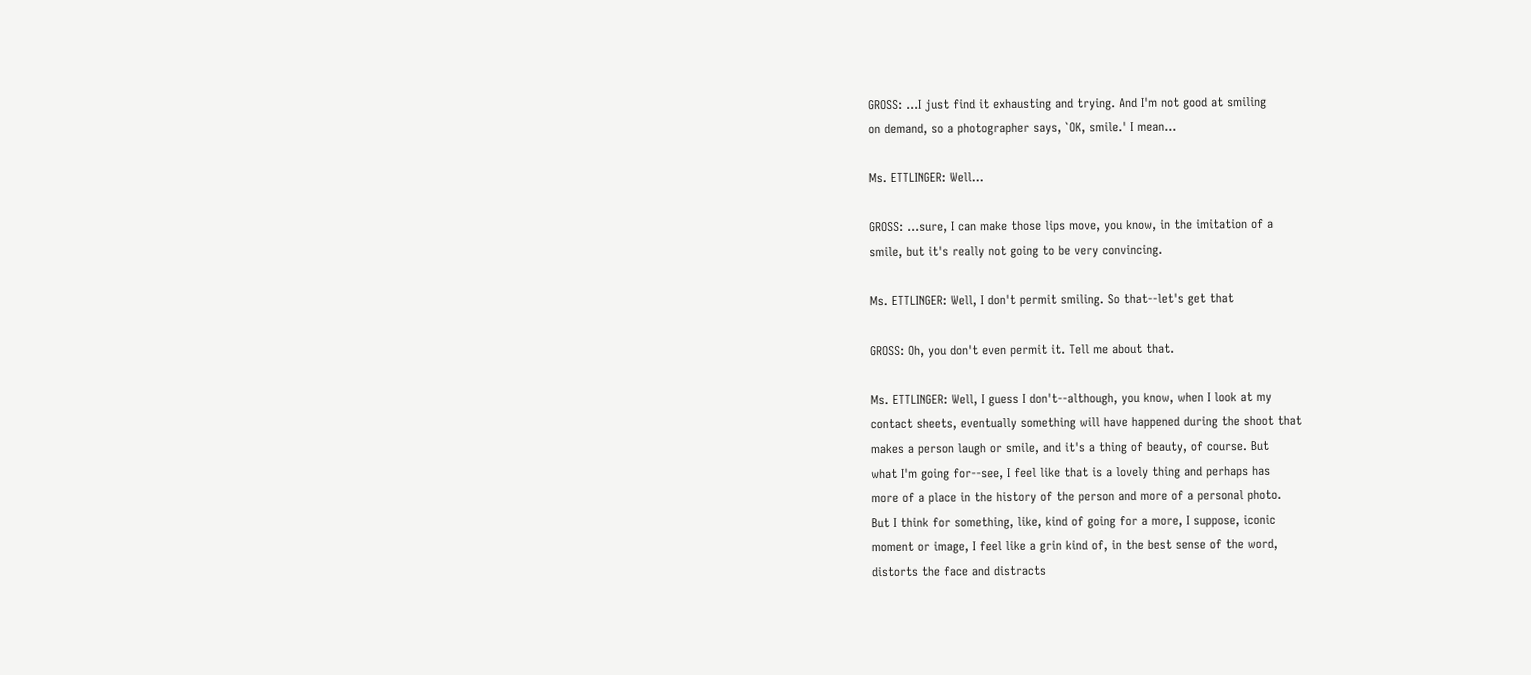GROSS: ...I just find it exhausting and trying. And I'm not good at smiling
on demand, so a photographer says, `OK, smile.' I mean...

Ms. ETTLINGER: Well...

GROSS: ...sure, I can make those lips move, you know, in the imitation of a
smile, but it's really not going to be very convincing.

Ms. ETTLINGER: Well, I don't permit smiling. So that--let's get that

GROSS: Oh, you don't even permit it. Tell me about that.

Ms. ETTLINGER: Well, I guess I don't--although, you know, when I look at my
contact sheets, eventually something will have happened during the shoot that
makes a person laugh or smile, and it's a thing of beauty, of course. But
what I'm going for--see, I feel like that is a lovely thing and perhaps has
more of a place in the history of the person and more of a personal photo.
But I think for something, like, kind of going for a more, I suppose, iconic
moment or image, I feel like a grin kind of, in the best sense of the word,
distorts the face and distracts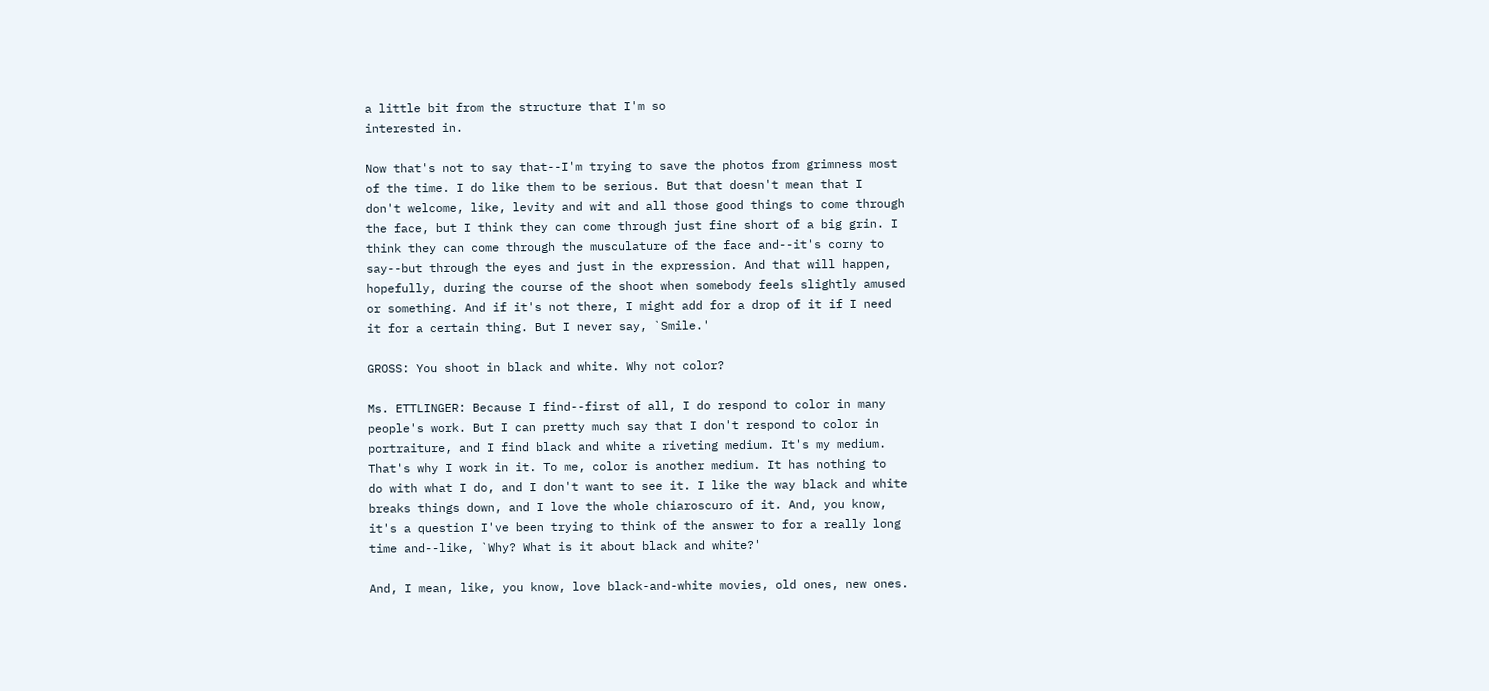a little bit from the structure that I'm so
interested in.

Now that's not to say that--I'm trying to save the photos from grimness most
of the time. I do like them to be serious. But that doesn't mean that I
don't welcome, like, levity and wit and all those good things to come through
the face, but I think they can come through just fine short of a big grin. I
think they can come through the musculature of the face and--it's corny to
say--but through the eyes and just in the expression. And that will happen,
hopefully, during the course of the shoot when somebody feels slightly amused
or something. And if it's not there, I might add for a drop of it if I need
it for a certain thing. But I never say, `Smile.'

GROSS: You shoot in black and white. Why not color?

Ms. ETTLINGER: Because I find--first of all, I do respond to color in many
people's work. But I can pretty much say that I don't respond to color in
portraiture, and I find black and white a riveting medium. It's my medium.
That's why I work in it. To me, color is another medium. It has nothing to
do with what I do, and I don't want to see it. I like the way black and white
breaks things down, and I love the whole chiaroscuro of it. And, you know,
it's a question I've been trying to think of the answer to for a really long
time and--like, `Why? What is it about black and white?'

And, I mean, like, you know, love black-and-white movies, old ones, new ones.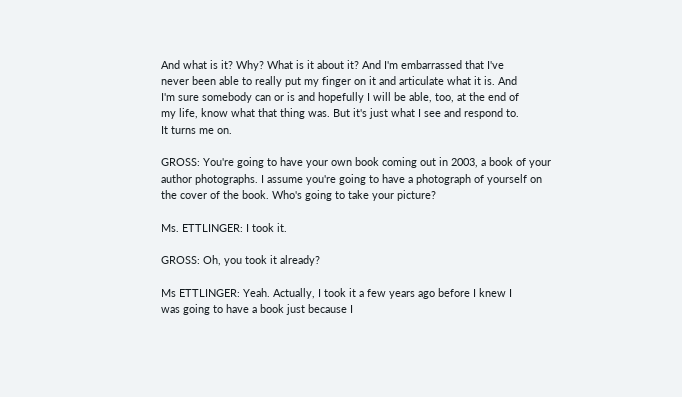And what is it? Why? What is it about it? And I'm embarrassed that I've
never been able to really put my finger on it and articulate what it is. And
I'm sure somebody can or is and hopefully I will be able, too, at the end of
my life, know what that thing was. But it's just what I see and respond to.
It turns me on.

GROSS: You're going to have your own book coming out in 2003, a book of your
author photographs. I assume you're going to have a photograph of yourself on
the cover of the book. Who's going to take your picture?

Ms. ETTLINGER: I took it.

GROSS: Oh, you took it already?

Ms ETTLINGER: Yeah. Actually, I took it a few years ago before I knew I
was going to have a book just because I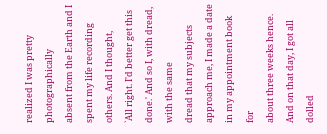realized I was pretty photographically
absent from the Earth and I spent my life recording others. And I thought,
`All right. I'd better get this done.' And so I, with dread, with the same
dread that my subjects approach me, I made a date in my appointment book for
about three weeks hence. And on that day, I got all dolled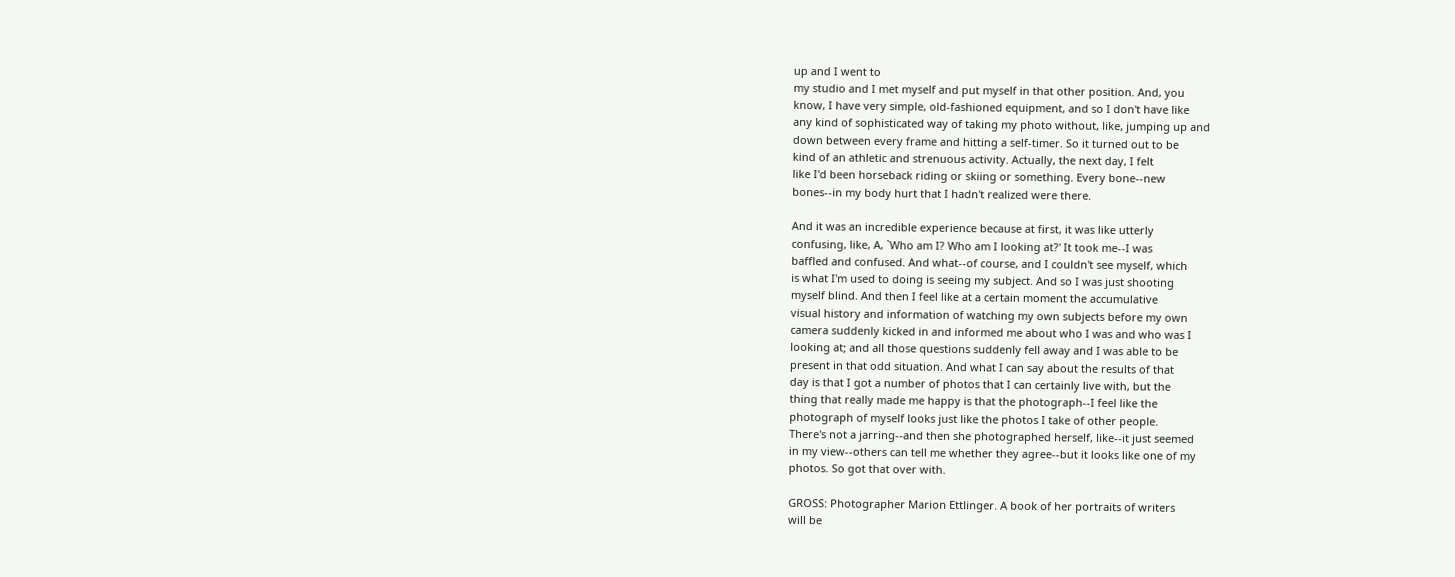up and I went to
my studio and I met myself and put myself in that other position. And, you
know, I have very simple, old-fashioned equipment, and so I don't have like
any kind of sophisticated way of taking my photo without, like, jumping up and
down between every frame and hitting a self-timer. So it turned out to be
kind of an athletic and strenuous activity. Actually, the next day, I felt
like I'd been horseback riding or skiing or something. Every bone--new
bones--in my body hurt that I hadn't realized were there.

And it was an incredible experience because at first, it was like utterly
confusing, like, A, `Who am I? Who am I looking at?' It took me--I was
baffled and confused. And what--of course, and I couldn't see myself, which
is what I'm used to doing is seeing my subject. And so I was just shooting
myself blind. And then I feel like at a certain moment the accumulative
visual history and information of watching my own subjects before my own
camera suddenly kicked in and informed me about who I was and who was I
looking at; and all those questions suddenly fell away and I was able to be
present in that odd situation. And what I can say about the results of that
day is that I got a number of photos that I can certainly live with, but the
thing that really made me happy is that the photograph--I feel like the
photograph of myself looks just like the photos I take of other people.
There's not a jarring--and then she photographed herself, like--it just seemed
in my view--others can tell me whether they agree--but it looks like one of my
photos. So got that over with.

GROSS: Photographer Marion Ettlinger. A book of her portraits of writers
will be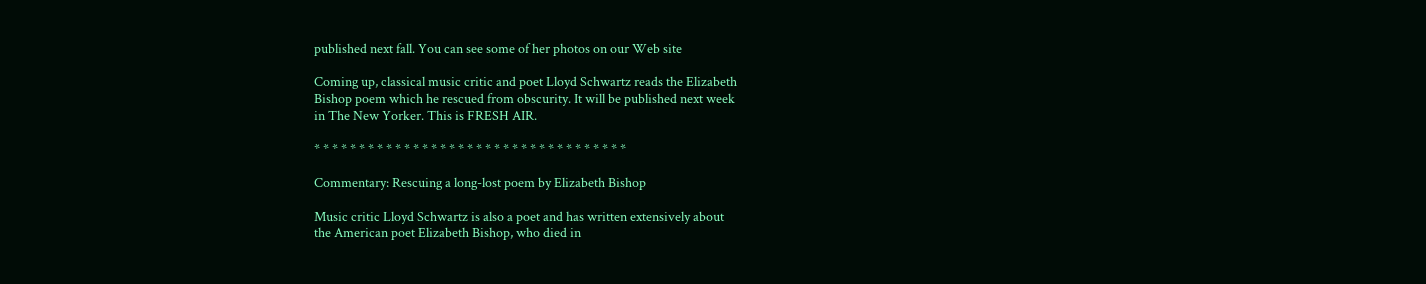published next fall. You can see some of her photos on our Web site

Coming up, classical music critic and poet Lloyd Schwartz reads the Elizabeth
Bishop poem which he rescued from obscurity. It will be published next week
in The New Yorker. This is FRESH AIR.

* * * * * * * * * * * * * * * * * * * * * * * * * * * * * * * * * * *

Commentary: Rescuing a long-lost poem by Elizabeth Bishop

Music critic Lloyd Schwartz is also a poet and has written extensively about
the American poet Elizabeth Bishop, who died in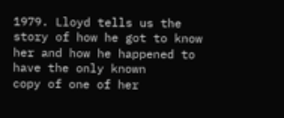1979. Lloyd tells us the
story of how he got to know her and how he happened to have the only known
copy of one of her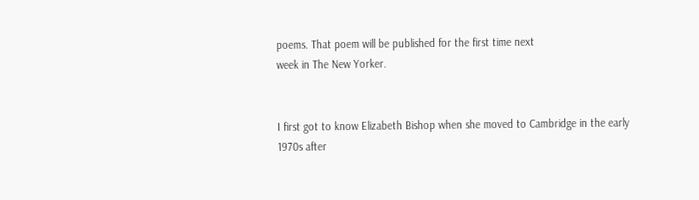poems. That poem will be published for the first time next
week in The New Yorker.


I first got to know Elizabeth Bishop when she moved to Cambridge in the early
1970s after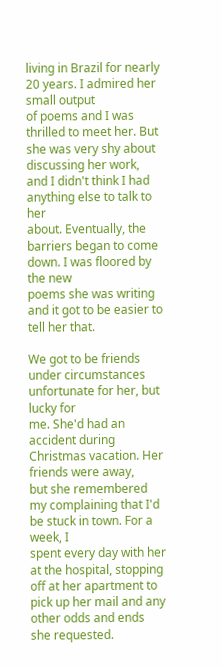living in Brazil for nearly 20 years. I admired her small output
of poems and I was thrilled to meet her. But she was very shy about
discussing her work, and I didn't think I had anything else to talk to her
about. Eventually, the barriers began to come down. I was floored by the new
poems she was writing and it got to be easier to tell her that.

We got to be friends under circumstances unfortunate for her, but lucky for
me. She'd had an accident during Christmas vacation. Her friends were away,
but she remembered my complaining that I'd be stuck in town. For a week, I
spent every day with her at the hospital, stopping off at her apartment to
pick up her mail and any other odds and ends she requested.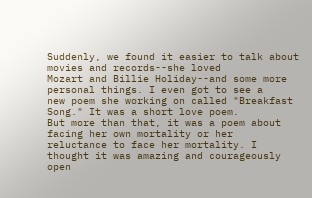Suddenly, we found it easier to talk about movies and records--she loved
Mozart and Billie Holiday--and some more personal things. I even got to see a
new poem she working on called "Breakfast Song." It was a short love poem.
But more than that, it was a poem about facing her own mortality or her
reluctance to face her mortality. I thought it was amazing and courageously
open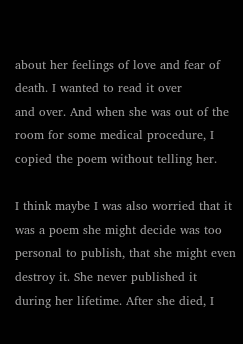about her feelings of love and fear of death. I wanted to read it over
and over. And when she was out of the room for some medical procedure, I
copied the poem without telling her.

I think maybe I was also worried that it was a poem she might decide was too
personal to publish, that she might even destroy it. She never published it
during her lifetime. After she died, I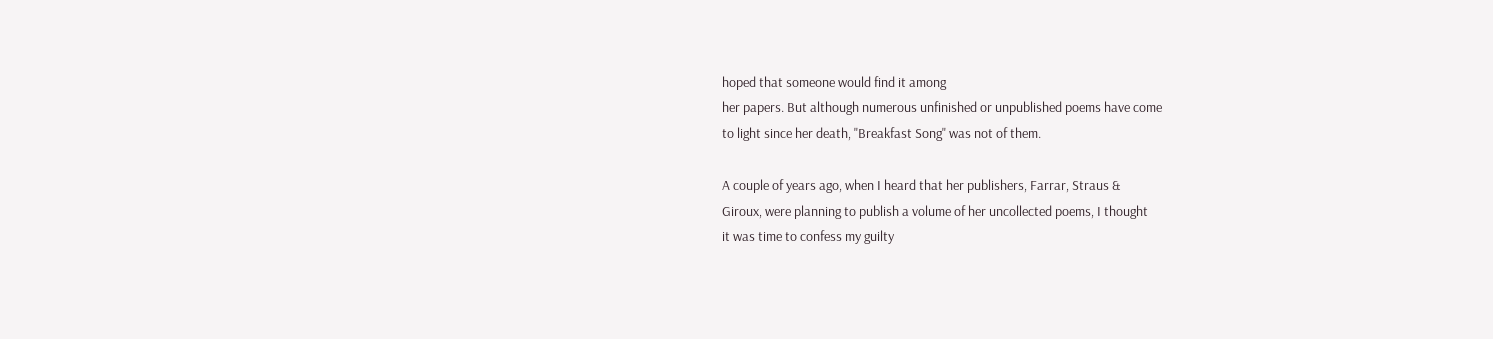hoped that someone would find it among
her papers. But although numerous unfinished or unpublished poems have come
to light since her death, "Breakfast Song" was not of them.

A couple of years ago, when I heard that her publishers, Farrar, Straus &
Giroux, were planning to publish a volume of her uncollected poems, I thought
it was time to confess my guilty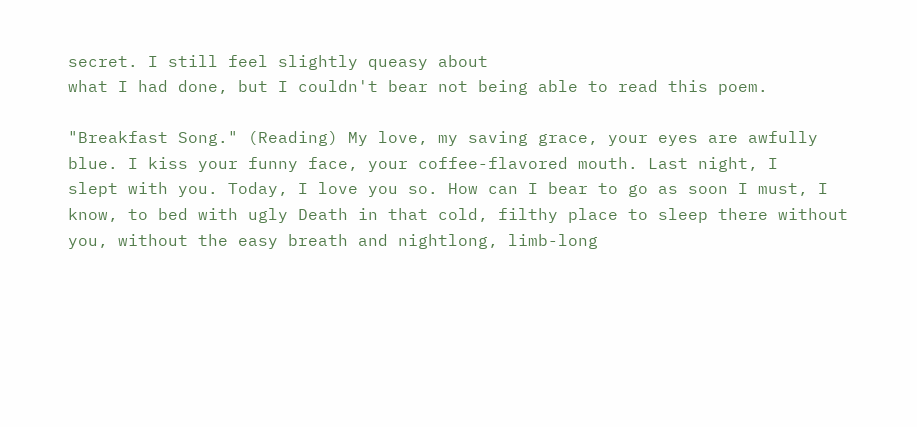secret. I still feel slightly queasy about
what I had done, but I couldn't bear not being able to read this poem.

"Breakfast Song." (Reading) My love, my saving grace, your eyes are awfully
blue. I kiss your funny face, your coffee-flavored mouth. Last night, I
slept with you. Today, I love you so. How can I bear to go as soon I must, I
know, to bed with ugly Death in that cold, filthy place to sleep there without
you, without the easy breath and nightlong, limb-long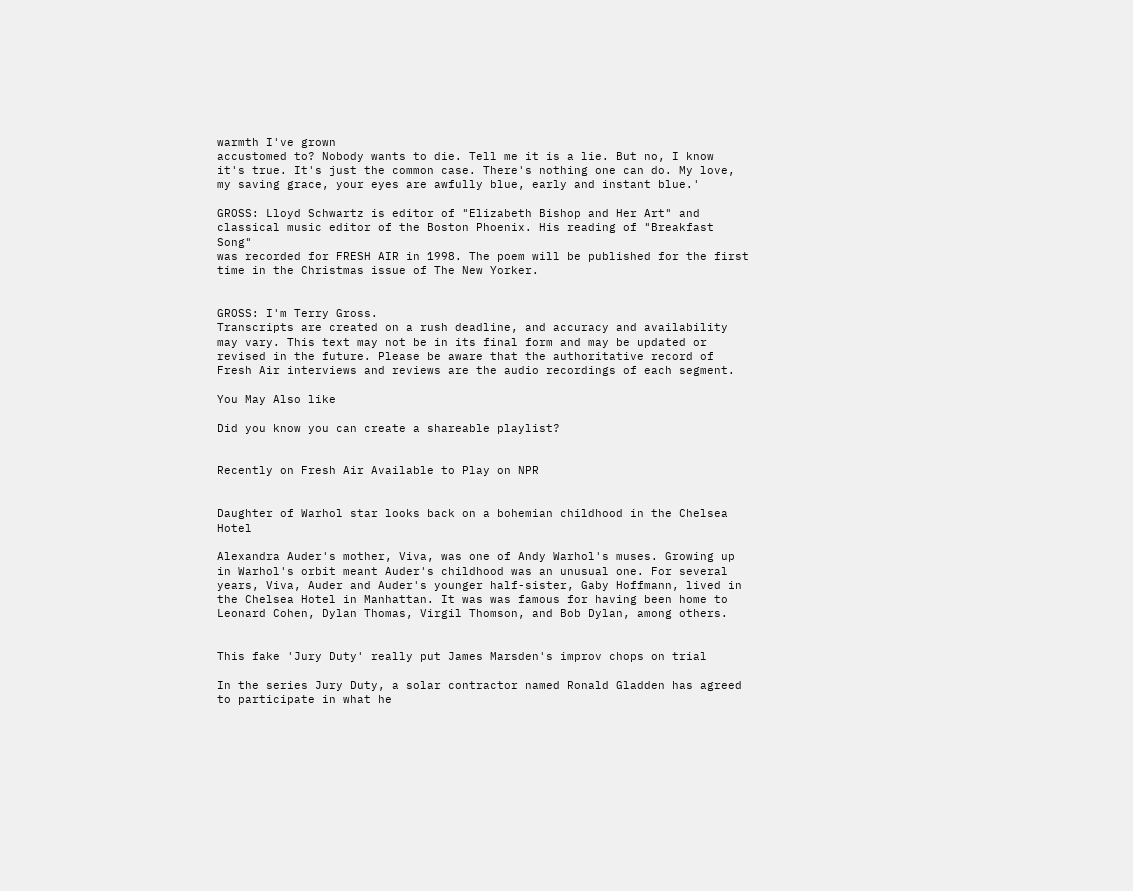warmth I've grown
accustomed to? Nobody wants to die. Tell me it is a lie. But no, I know
it's true. It's just the common case. There's nothing one can do. My love,
my saving grace, your eyes are awfully blue, early and instant blue.'

GROSS: Lloyd Schwartz is editor of "Elizabeth Bishop and Her Art" and
classical music editor of the Boston Phoenix. His reading of "Breakfast Song"
was recorded for FRESH AIR in 1998. The poem will be published for the first
time in the Christmas issue of The New Yorker.


GROSS: I'm Terry Gross.
Transcripts are created on a rush deadline, and accuracy and availability may vary. This text may not be in its final form and may be updated or revised in the future. Please be aware that the authoritative record of Fresh Air interviews and reviews are the audio recordings of each segment.

You May Also like

Did you know you can create a shareable playlist?


Recently on Fresh Air Available to Play on NPR


Daughter of Warhol star looks back on a bohemian childhood in the Chelsea Hotel

Alexandra Auder's mother, Viva, was one of Andy Warhol's muses. Growing up in Warhol's orbit meant Auder's childhood was an unusual one. For several years, Viva, Auder and Auder's younger half-sister, Gaby Hoffmann, lived in the Chelsea Hotel in Manhattan. It was was famous for having been home to Leonard Cohen, Dylan Thomas, Virgil Thomson, and Bob Dylan, among others.


This fake 'Jury Duty' really put James Marsden's improv chops on trial

In the series Jury Duty, a solar contractor named Ronald Gladden has agreed to participate in what he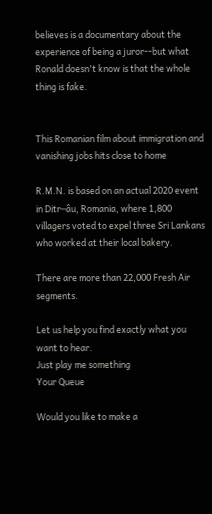believes is a documentary about the experience of being a juror--but what Ronald doesn't know is that the whole thing is fake.


This Romanian film about immigration and vanishing jobs hits close to home

R.M.N. is based on an actual 2020 event in Ditr─âu, Romania, where 1,800 villagers voted to expel three Sri Lankans who worked at their local bakery.

There are more than 22,000 Fresh Air segments.

Let us help you find exactly what you want to hear.
Just play me something
Your Queue

Would you like to make a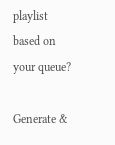playlist based on your queue?

Generate &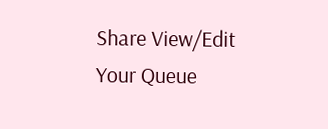Share View/Edit Your Queue